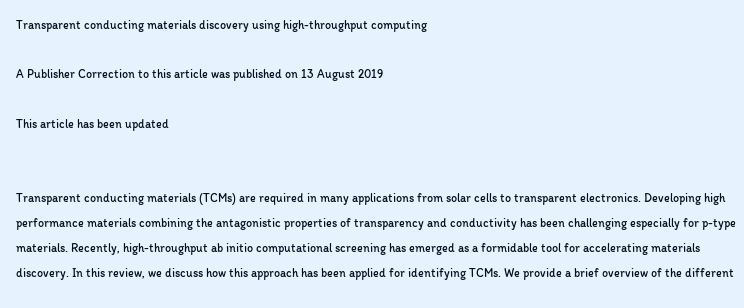Transparent conducting materials discovery using high-throughput computing

A Publisher Correction to this article was published on 13 August 2019

This article has been updated


Transparent conducting materials (TCMs) are required in many applications from solar cells to transparent electronics. Developing high performance materials combining the antagonistic properties of transparency and conductivity has been challenging especially for p-type materials. Recently, high-throughput ab initio computational screening has emerged as a formidable tool for accelerating materials discovery. In this review, we discuss how this approach has been applied for identifying TCMs. We provide a brief overview of the different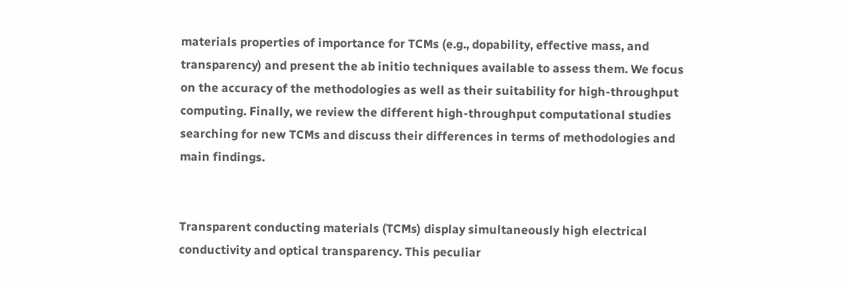materials properties of importance for TCMs (e.g., dopability, effective mass, and transparency) and present the ab initio techniques available to assess them. We focus on the accuracy of the methodologies as well as their suitability for high-throughput computing. Finally, we review the different high-throughput computational studies searching for new TCMs and discuss their differences in terms of methodologies and main findings.


Transparent conducting materials (TCMs) display simultaneously high electrical conductivity and optical transparency. This peculiar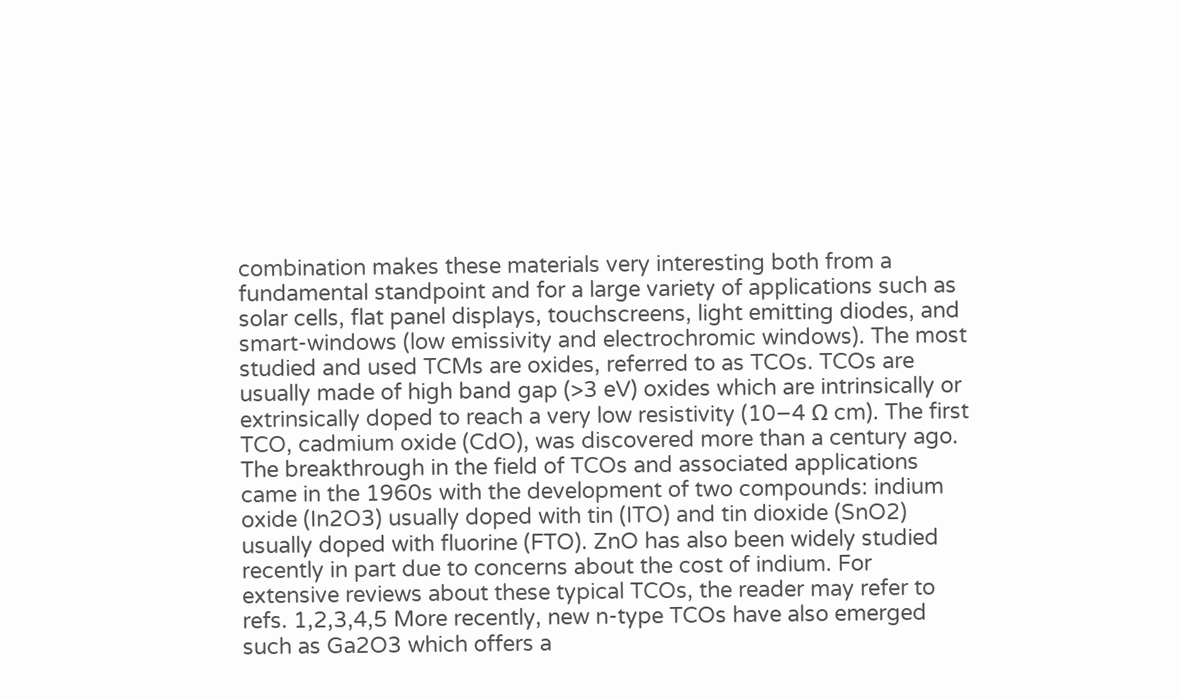combination makes these materials very interesting both from a fundamental standpoint and for a large variety of applications such as solar cells, flat panel displays, touchscreens, light emitting diodes, and smart-windows (low emissivity and electrochromic windows). The most studied and used TCMs are oxides, referred to as TCOs. TCOs are usually made of high band gap (>3 eV) oxides which are intrinsically or extrinsically doped to reach a very low resistivity (10−4 Ω cm). The first TCO, cadmium oxide (CdO), was discovered more than a century ago. The breakthrough in the field of TCOs and associated applications came in the 1960s with the development of two compounds: indium oxide (In2O3) usually doped with tin (ITO) and tin dioxide (SnO2) usually doped with fluorine (FTO). ZnO has also been widely studied recently in part due to concerns about the cost of indium. For extensive reviews about these typical TCOs, the reader may refer to refs. 1,2,3,4,5 More recently, new n-type TCOs have also emerged such as Ga2O3 which offers a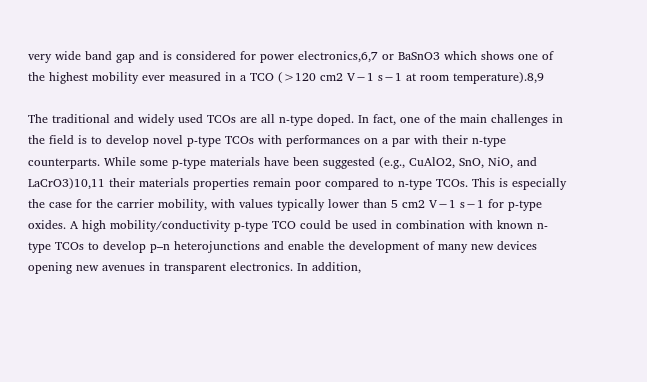very wide band gap and is considered for power electronics,6,7 or BaSnO3 which shows one of the highest mobility ever measured in a TCO (>120 cm2 V−1 s−1 at room temperature).8,9

The traditional and widely used TCOs are all n-type doped. In fact, one of the main challenges in the field is to develop novel p-type TCOs with performances on a par with their n-type counterparts. While some p-type materials have been suggested (e.g., CuAlO2, SnO, NiO, and LaCrO3)10,11 their materials properties remain poor compared to n-type TCOs. This is especially the case for the carrier mobility, with values typically lower than 5 cm2 V−1 s−1 for p-type oxides. A high mobility/conductivity p-type TCO could be used in combination with known n-type TCOs to develop p–n heterojunctions and enable the development of many new devices opening new avenues in transparent electronics. In addition,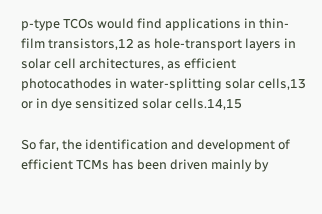p-type TCOs would find applications in thin-film transistors,12 as hole-transport layers in solar cell architectures, as efficient photocathodes in water-splitting solar cells,13 or in dye sensitized solar cells.14,15

So far, the identification and development of efficient TCMs has been driven mainly by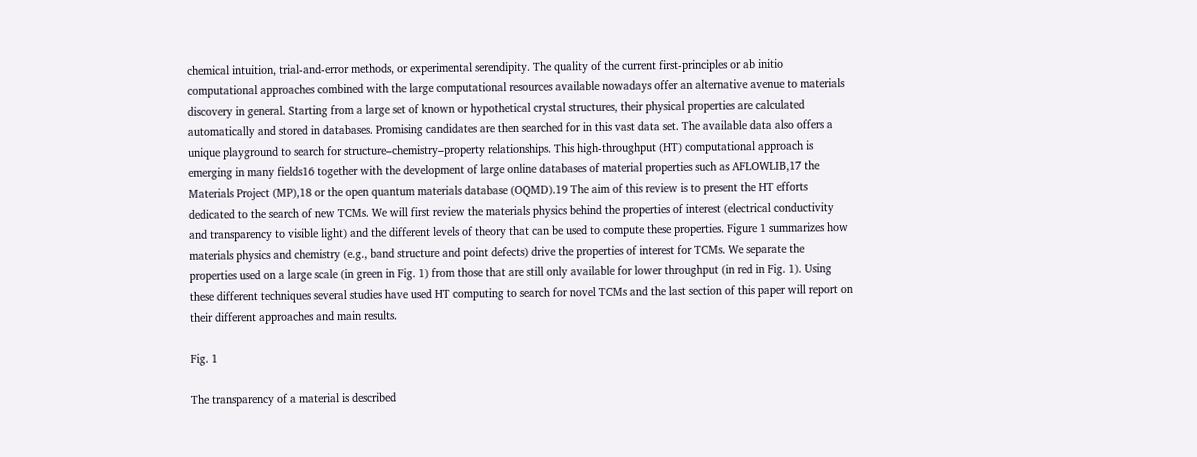chemical intuition, trial-and-error methods, or experimental serendipity. The quality of the current first-principles or ab initio computational approaches combined with the large computational resources available nowadays offer an alternative avenue to materials discovery in general. Starting from a large set of known or hypothetical crystal structures, their physical properties are calculated automatically and stored in databases. Promising candidates are then searched for in this vast data set. The available data also offers a unique playground to search for structure–chemistry–property relationships. This high-throughput (HT) computational approach is emerging in many fields16 together with the development of large online databases of material properties such as AFLOWLIB,17 the Materials Project (MP),18 or the open quantum materials database (OQMD).19 The aim of this review is to present the HT efforts dedicated to the search of new TCMs. We will first review the materials physics behind the properties of interest (electrical conductivity and transparency to visible light) and the different levels of theory that can be used to compute these properties. Figure 1 summarizes how materials physics and chemistry (e.g., band structure and point defects) drive the properties of interest for TCMs. We separate the properties used on a large scale (in green in Fig. 1) from those that are still only available for lower throughput (in red in Fig. 1). Using these different techniques several studies have used HT computing to search for novel TCMs and the last section of this paper will report on their different approaches and main results.

Fig. 1

The transparency of a material is described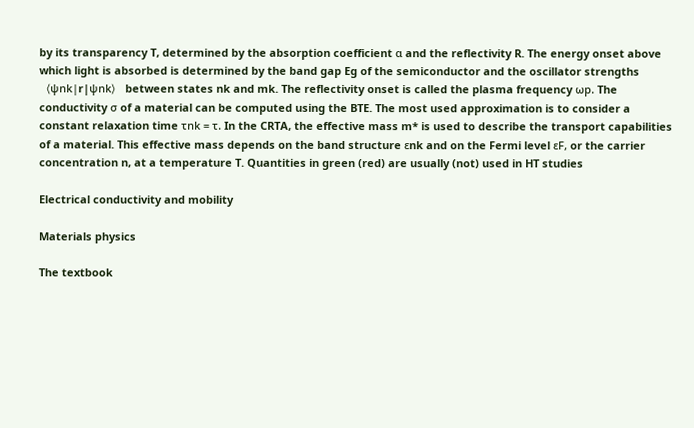by its transparency T, determined by the absorption coefficient α and the reflectivity R. The energy onset above which light is absorbed is determined by the band gap Eg of the semiconductor and the oscillator strengths 〈ψnk|r|ψnk〉 between states nk and mk. The reflectivity onset is called the plasma frequency ωp. The conductivity σ of a material can be computed using the BTE. The most used approximation is to consider a constant relaxation time τnk = τ. In the CRTA, the effective mass m* is used to describe the transport capabilities of a material. This effective mass depends on the band structure εnk and on the Fermi level εF, or the carrier concentration n, at a temperature T. Quantities in green (red) are usually (not) used in HT studies

Electrical conductivity and mobility

Materials physics

The textbook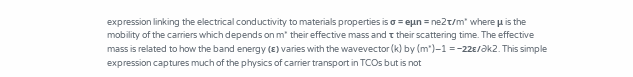expression linking the electrical conductivity to materials properties is σ = eμn = ne2τ/m* where μ is the mobility of the carriers which depends on m* their effective mass and τ their scattering time. The effective mass is related to how the band energy (ε) varies with the wavevector (k) by (m*)−1 = −22ε/∂k2. This simple expression captures much of the physics of carrier transport in TCOs but is not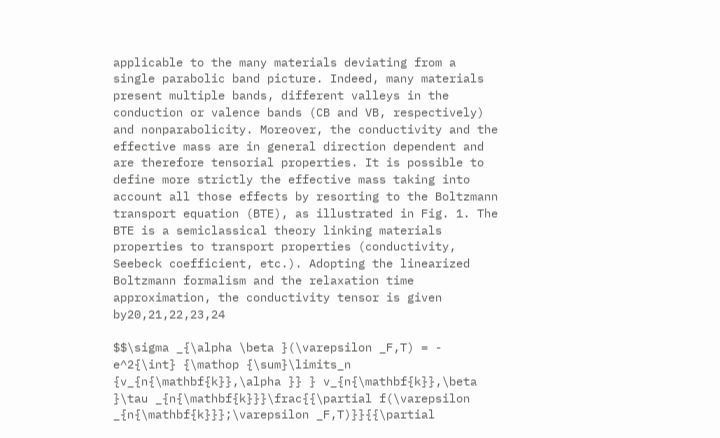applicable to the many materials deviating from a single parabolic band picture. Indeed, many materials present multiple bands, different valleys in the conduction or valence bands (CB and VB, respectively) and nonparabolicity. Moreover, the conductivity and the effective mass are in general direction dependent and are therefore tensorial properties. It is possible to define more strictly the effective mass taking into account all those effects by resorting to the Boltzmann transport equation (BTE), as illustrated in Fig. 1. The BTE is a semiclassical theory linking materials properties to transport properties (conductivity, Seebeck coefficient, etc.). Adopting the linearized Boltzmann formalism and the relaxation time approximation, the conductivity tensor is given by20,21,22,23,24

$$\sigma _{\alpha \beta }(\varepsilon _F,T) = - e^2{\int} {\mathop {\sum}\limits_n {v_{n{\mathbf{k}},\alpha }} } v_{n{\mathbf{k}},\beta }\tau _{n{\mathbf{k}}}\frac{{\partial f(\varepsilon _{n{\mathbf{k}}};\varepsilon _F,T)}}{{\partial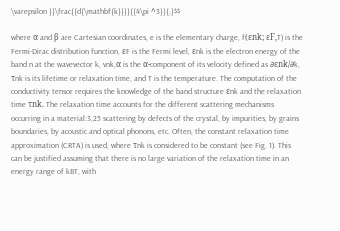\varepsilon }}\frac{{d{\mathbf{k}}}}{{4\pi ^3}}{,}$$

where α and β are Cartesian coordinates, e is the elementary charge, f(εnk; εF,T) is the Fermi-Dirac distribution function, εF is the Fermi level, εnk is the electron energy of the band n at the wavevector k, vnk,α is the α-component of its velocity defined as ∂εnk/∂k, τnk is its lifetime or relaxation time, and T is the temperature. The computation of the conductivity tensor requires the knowledge of the band structure εnk and the relaxation time τnk. The relaxation time accounts for the different scattering mechanisms occurring in a material:3,25 scattering by defects of the crystal, by impurities, by grains boundaries, by acoustic and optical phonons, etc. Often, the constant relaxation time approximation (CRTA) is used, where τnk is considered to be constant (see Fig. 1). This can be justified assuming that there is no large variation of the relaxation time in an energy range of kBT, with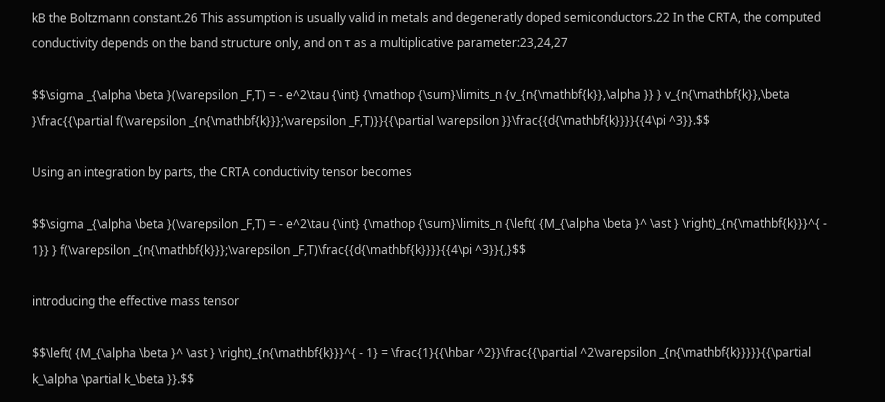kB the Boltzmann constant.26 This assumption is usually valid in metals and degeneratly doped semiconductors.22 In the CRTA, the computed conductivity depends on the band structure only, and on τ as a multiplicative parameter:23,24,27

$$\sigma _{\alpha \beta }(\varepsilon _F,T) = - e^2\tau {\int} {\mathop {\sum}\limits_n {v_{n{\mathbf{k}},\alpha }} } v_{n{\mathbf{k}},\beta }\frac{{\partial f(\varepsilon _{n{\mathbf{k}}};\varepsilon _F,T)}}{{\partial \varepsilon }}\frac{{d{\mathbf{k}}}}{{4\pi ^3}}.$$

Using an integration by parts, the CRTA conductivity tensor becomes

$$\sigma _{\alpha \beta }(\varepsilon _F,T) = - e^2\tau {\int} {\mathop {\sum}\limits_n {\left( {M_{\alpha \beta }^ \ast } \right)_{n{\mathbf{k}}}^{ - 1}} } f(\varepsilon _{n{\mathbf{k}}};\varepsilon _F,T)\frac{{d{\mathbf{k}}}}{{4\pi ^3}}{,}$$

introducing the effective mass tensor

$$\left( {M_{\alpha \beta }^ \ast } \right)_{n{\mathbf{k}}}^{ - 1} = \frac{1}{{\hbar ^2}}\frac{{\partial ^2\varepsilon _{n{\mathbf{k}}}}}{{\partial k_\alpha \partial k_\beta }}.$$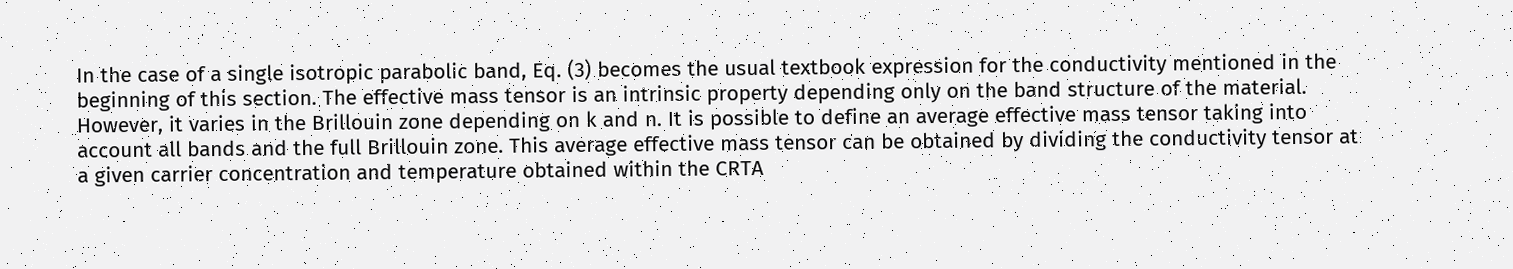In the case of a single isotropic parabolic band, Eq. (3) becomes the usual textbook expression for the conductivity mentioned in the beginning of this section. The effective mass tensor is an intrinsic property depending only on the band structure of the material. However, it varies in the Brillouin zone depending on k and n. It is possible to define an average effective mass tensor taking into account all bands and the full Brillouin zone. This average effective mass tensor can be obtained by dividing the conductivity tensor at a given carrier concentration and temperature obtained within the CRTA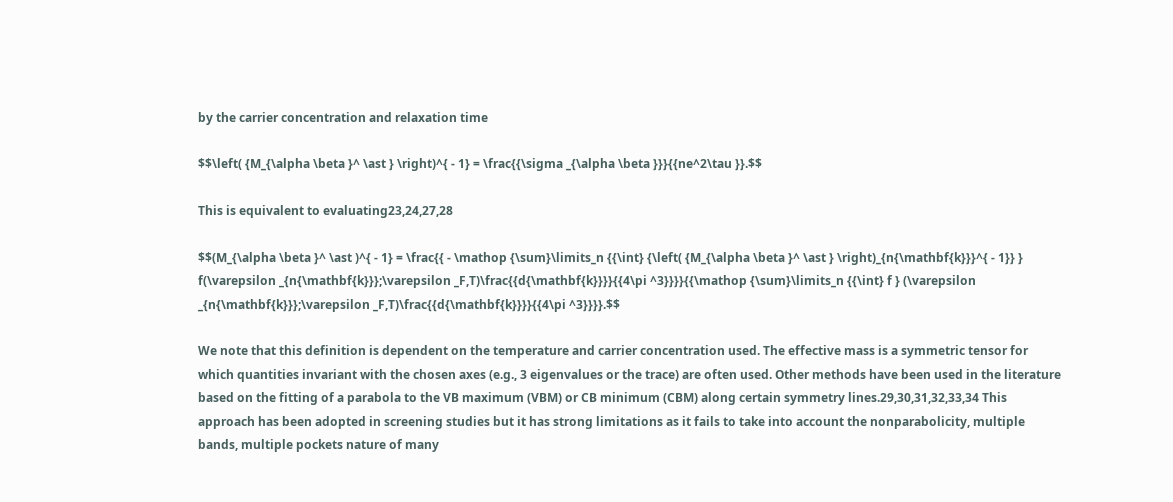by the carrier concentration and relaxation time

$$\left( {M_{\alpha \beta }^ \ast } \right)^{ - 1} = \frac{{\sigma _{\alpha \beta }}}{{ne^2\tau }}.$$

This is equivalent to evaluating23,24,27,28

$$(M_{\alpha \beta }^ \ast )^{ - 1} = \frac{{ - \mathop {\sum}\limits_n {{\int} {\left( {M_{\alpha \beta }^ \ast } \right)_{n{\mathbf{k}}}^{ - 1}} } f(\varepsilon _{n{\mathbf{k}}};\varepsilon _F,T)\frac{{d{\mathbf{k}}}}{{4\pi ^3}}}}{{\mathop {\sum}\limits_n {{\int} f } (\varepsilon _{n{\mathbf{k}}};\varepsilon _F,T)\frac{{d{\mathbf{k}}}}{{4\pi ^3}}}}.$$

We note that this definition is dependent on the temperature and carrier concentration used. The effective mass is a symmetric tensor for which quantities invariant with the chosen axes (e.g., 3 eigenvalues or the trace) are often used. Other methods have been used in the literature based on the fitting of a parabola to the VB maximum (VBM) or CB minimum (CBM) along certain symmetry lines.29,30,31,32,33,34 This approach has been adopted in screening studies but it has strong limitations as it fails to take into account the nonparabolicity, multiple bands, multiple pockets nature of many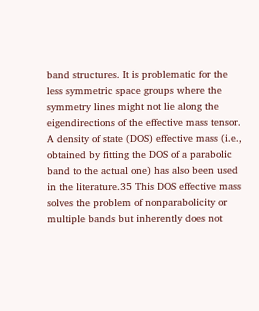band structures. It is problematic for the less symmetric space groups where the symmetry lines might not lie along the eigendirections of the effective mass tensor. A density of state (DOS) effective mass (i.e., obtained by fitting the DOS of a parabolic band to the actual one) has also been used in the literature.35 This DOS effective mass solves the problem of nonparabolicity or multiple bands but inherently does not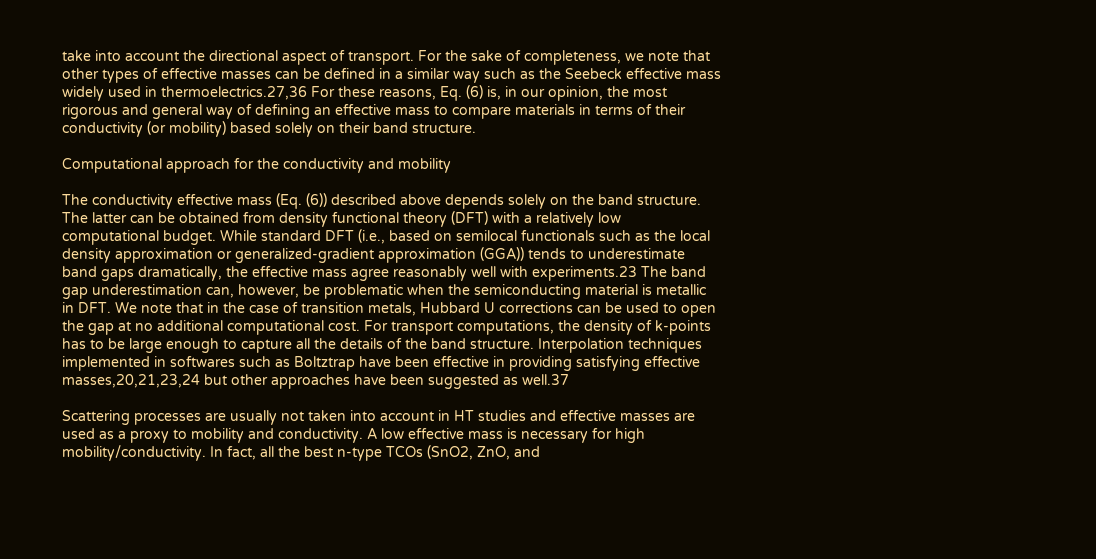take into account the directional aspect of transport. For the sake of completeness, we note that other types of effective masses can be defined in a similar way such as the Seebeck effective mass widely used in thermoelectrics.27,36 For these reasons, Eq. (6) is, in our opinion, the most rigorous and general way of defining an effective mass to compare materials in terms of their conductivity (or mobility) based solely on their band structure.

Computational approach for the conductivity and mobility

The conductivity effective mass (Eq. (6)) described above depends solely on the band structure. The latter can be obtained from density functional theory (DFT) with a relatively low computational budget. While standard DFT (i.e., based on semilocal functionals such as the local density approximation or generalized-gradient approximation (GGA)) tends to underestimate band gaps dramatically, the effective mass agree reasonably well with experiments.23 The band gap underestimation can, however, be problematic when the semiconducting material is metallic in DFT. We note that in the case of transition metals, Hubbard U corrections can be used to open the gap at no additional computational cost. For transport computations, the density of k-points has to be large enough to capture all the details of the band structure. Interpolation techniques implemented in softwares such as Boltztrap have been effective in providing satisfying effective masses,20,21,23,24 but other approaches have been suggested as well.37

Scattering processes are usually not taken into account in HT studies and effective masses are used as a proxy to mobility and conductivity. A low effective mass is necessary for high mobility/conductivity. In fact, all the best n-type TCOs (SnO2, ZnO, and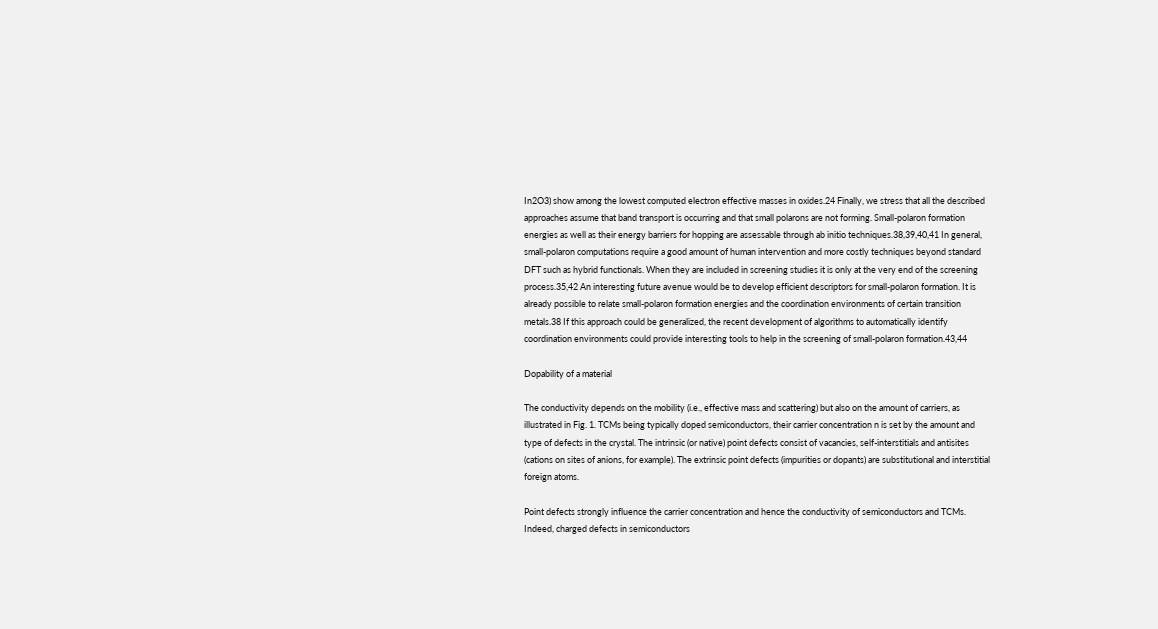In2O3) show among the lowest computed electron effective masses in oxides.24 Finally, we stress that all the described approaches assume that band transport is occurring and that small polarons are not forming. Small-polaron formation energies as well as their energy barriers for hopping are assessable through ab initio techniques.38,39,40,41 In general, small-polaron computations require a good amount of human intervention and more costly techniques beyond standard DFT such as hybrid functionals. When they are included in screening studies it is only at the very end of the screening process.35,42 An interesting future avenue would be to develop efficient descriptors for small-polaron formation. It is already possible to relate small-polaron formation energies and the coordination environments of certain transition metals.38 If this approach could be generalized, the recent development of algorithms to automatically identify coordination environments could provide interesting tools to help in the screening of small-polaron formation.43,44

Dopability of a material

The conductivity depends on the mobility (i.e., effective mass and scattering) but also on the amount of carriers, as illustrated in Fig. 1. TCMs being typically doped semiconductors, their carrier concentration n is set by the amount and type of defects in the crystal. The intrinsic (or native) point defects consist of vacancies, self-interstitials and antisites (cations on sites of anions, for example). The extrinsic point defects (impurities or dopants) are substitutional and interstitial foreign atoms.

Point defects strongly influence the carrier concentration and hence the conductivity of semiconductors and TCMs. Indeed, charged defects in semiconductors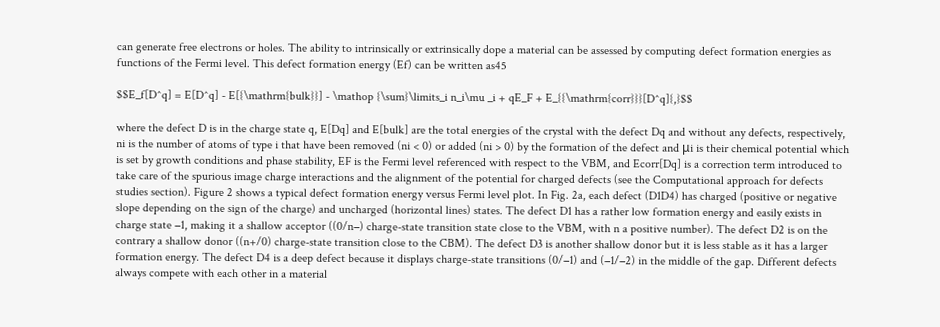can generate free electrons or holes. The ability to intrinsically or extrinsically dope a material can be assessed by computing defect formation energies as functions of the Fermi level. This defect formation energy (Ef) can be written as45

$$E_f[D^q] = E[D^q] - E[{\mathrm{bulk}}] - \mathop {\sum}\limits_i n_i\mu _i + qE_F + E_{{\mathrm{corr}}}[D^q]{,}$$

where the defect D is in the charge state q, E[Dq] and E[bulk] are the total energies of the crystal with the defect Dq and without any defects, respectively, ni is the number of atoms of type i that have been removed (ni < 0) or added (ni > 0) by the formation of the defect and μi is their chemical potential which is set by growth conditions and phase stability, EF is the Fermi level referenced with respect to the VBM, and Ecorr[Dq] is a correction term introduced to take care of the spurious image charge interactions and the alignment of the potential for charged defects (see the Computational approach for defects studies section). Figure 2 shows a typical defect formation energy versus Fermi level plot. In Fig. 2a, each defect (D1D4) has charged (positive or negative slope depending on the sign of the charge) and uncharged (horizontal lines) states. The defect D1 has a rather low formation energy and easily exists in charge state −1, making it a shallow acceptor ((0/n−) charge-state transition state close to the VBM, with n a positive number). The defect D2 is on the contrary a shallow donor ((n+/0) charge-state transition close to the CBM). The defect D3 is another shallow donor but it is less stable as it has a larger formation energy. The defect D4 is a deep defect because it displays charge-state transitions (0/−1) and (−1/−2) in the middle of the gap. Different defects always compete with each other in a material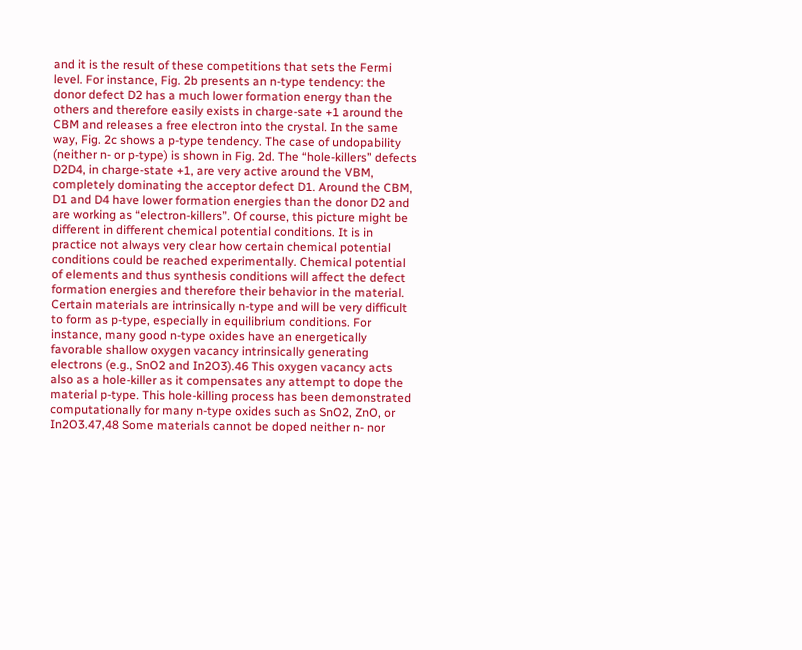and it is the result of these competitions that sets the Fermi level. For instance, Fig. 2b presents an n-type tendency: the donor defect D2 has a much lower formation energy than the others and therefore easily exists in charge-sate +1 around the CBM and releases a free electron into the crystal. In the same way, Fig. 2c shows a p-type tendency. The case of undopability (neither n- or p-type) is shown in Fig. 2d. The “hole-killers” defects D2D4, in charge-state +1, are very active around the VBM, completely dominating the acceptor defect D1. Around the CBM, D1 and D4 have lower formation energies than the donor D2 and are working as “electron-killers”. Of course, this picture might be different in different chemical potential conditions. It is in practice not always very clear how certain chemical potential conditions could be reached experimentally. Chemical potential of elements and thus synthesis conditions will affect the defect formation energies and therefore their behavior in the material. Certain materials are intrinsically n-type and will be very difficult to form as p-type, especially in equilibrium conditions. For instance, many good n-type oxides have an energetically favorable shallow oxygen vacancy intrinsically generating electrons (e.g., SnO2 and In2O3).46 This oxygen vacancy acts also as a hole-killer as it compensates any attempt to dope the material p-type. This hole-killing process has been demonstrated computationally for many n-type oxides such as SnO2, ZnO, or In2O3.47,48 Some materials cannot be doped neither n- nor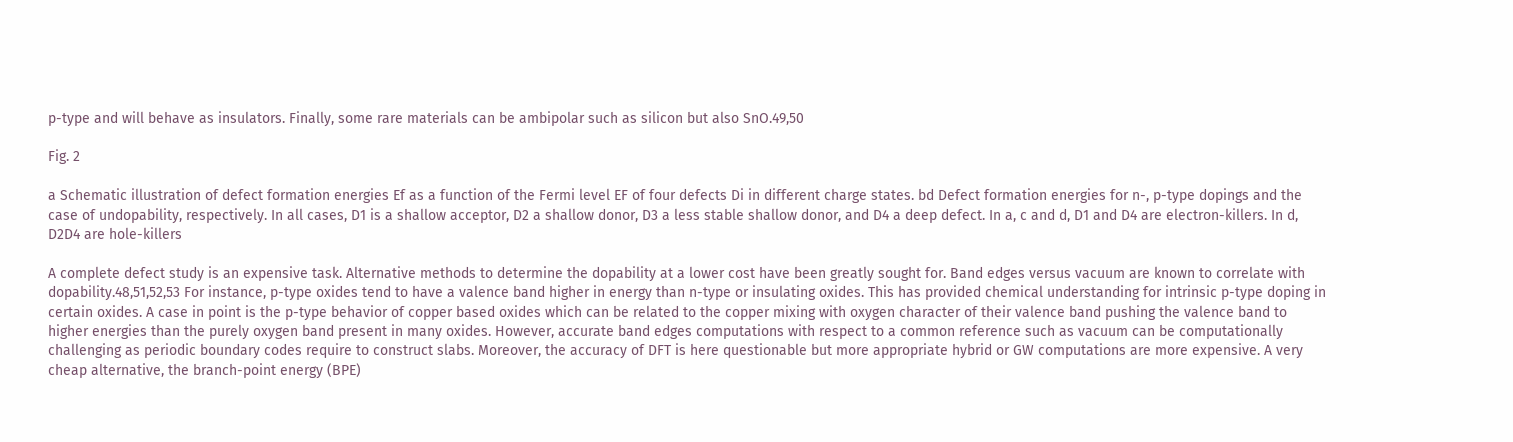p-type and will behave as insulators. Finally, some rare materials can be ambipolar such as silicon but also SnO.49,50

Fig. 2

a Schematic illustration of defect formation energies Ef as a function of the Fermi level EF of four defects Di in different charge states. bd Defect formation energies for n-, p-type dopings and the case of undopability, respectively. In all cases, D1 is a shallow acceptor, D2 a shallow donor, D3 a less stable shallow donor, and D4 a deep defect. In a, c and d, D1 and D4 are electron-killers. In d, D2D4 are hole-killers

A complete defect study is an expensive task. Alternative methods to determine the dopability at a lower cost have been greatly sought for. Band edges versus vacuum are known to correlate with dopability.48,51,52,53 For instance, p-type oxides tend to have a valence band higher in energy than n-type or insulating oxides. This has provided chemical understanding for intrinsic p-type doping in certain oxides. A case in point is the p-type behavior of copper based oxides which can be related to the copper mixing with oxygen character of their valence band pushing the valence band to higher energies than the purely oxygen band present in many oxides. However, accurate band edges computations with respect to a common reference such as vacuum can be computationally challenging as periodic boundary codes require to construct slabs. Moreover, the accuracy of DFT is here questionable but more appropriate hybrid or GW computations are more expensive. A very cheap alternative, the branch-point energy (BPE)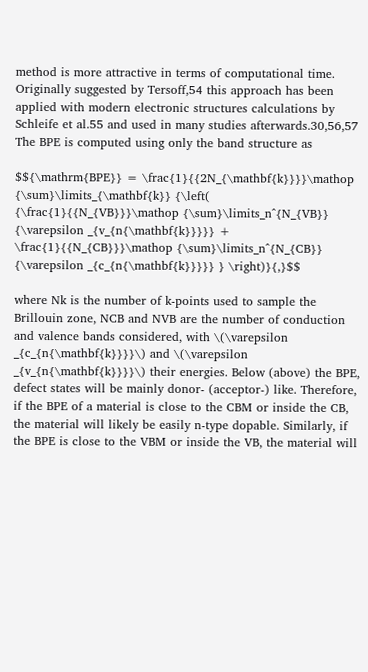method is more attractive in terms of computational time. Originally suggested by Tersoff,54 this approach has been applied with modern electronic structures calculations by Schleife et al.55 and used in many studies afterwards.30,56,57 The BPE is computed using only the band structure as

$${\mathrm{BPE}} = \frac{1}{{2N_{\mathbf{k}}}}\mathop {\sum}\limits_{\mathbf{k}} {\left( {\frac{1}{{N_{VB}}}\mathop {\sum}\limits_n^{N_{VB}} {\varepsilon _{v_{n{\mathbf{k}}}}} + \frac{1}{{N_{CB}}}\mathop {\sum}\limits_n^{N_{CB}} {\varepsilon _{c_{n{\mathbf{k}}}}} } \right)}{,}$$

where Nk is the number of k-points used to sample the Brillouin zone, NCB and NVB are the number of conduction and valence bands considered, with \(\varepsilon _{c_{n{\mathbf{k}}}}\) and \(\varepsilon _{v_{n{\mathbf{k}}}}\) their energies. Below (above) the BPE, defect states will be mainly donor- (acceptor-) like. Therefore, if the BPE of a material is close to the CBM or inside the CB, the material will likely be easily n-type dopable. Similarly, if the BPE is close to the VBM or inside the VB, the material will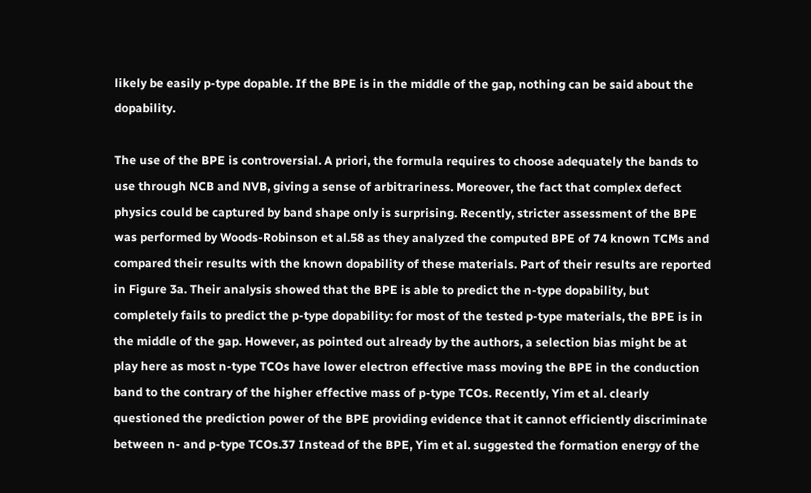likely be easily p-type dopable. If the BPE is in the middle of the gap, nothing can be said about the dopability.

The use of the BPE is controversial. A priori, the formula requires to choose adequately the bands to use through NCB and NVB, giving a sense of arbitrariness. Moreover, the fact that complex defect physics could be captured by band shape only is surprising. Recently, stricter assessment of the BPE was performed by Woods-Robinson et al.58 as they analyzed the computed BPE of 74 known TCMs and compared their results with the known dopability of these materials. Part of their results are reported in Figure 3a. Their analysis showed that the BPE is able to predict the n-type dopability, but completely fails to predict the p-type dopability: for most of the tested p-type materials, the BPE is in the middle of the gap. However, as pointed out already by the authors, a selection bias might be at play here as most n-type TCOs have lower electron effective mass moving the BPE in the conduction band to the contrary of the higher effective mass of p-type TCOs. Recently, Yim et al. clearly questioned the prediction power of the BPE providing evidence that it cannot efficiently discriminate between n- and p-type TCOs.37 Instead of the BPE, Yim et al. suggested the formation energy of the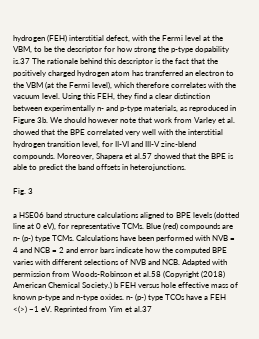hydrogen (FEH) interstitial defect, with the Fermi level at the VBM, to be the descriptor for how strong the p-type dopability is.37 The rationale behind this descriptor is the fact that the positively charged hydrogen atom has transferred an electron to the VBM (at the Fermi level), which therefore correlates with the vacuum level. Using this FEH, they find a clear distinction between experimentally n- and p-type materials, as reproduced in Figure 3b. We should however note that work from Varley et al. showed that the BPE correlated very well with the interstitial hydrogen transition level, for II-VI and III-V zinc-blend compounds. Moreover, Shapera et al.57 showed that the BPE is able to predict the band offsets in heterojunctions.

Fig. 3

a HSE06 band structure calculations aligned to BPE levels (dotted line at 0 eV), for representative TCMs. Blue (red) compounds are n- (p-) type TCMs. Calculations have been performed with NVB = 4 and NCB = 2 and error bars indicate how the computed BPE varies with different selections of NVB and NCB. Adapted with permission from Woods-Robinson et al.58 (Copyright (2018) American Chemical Society.) b FEH versus hole effective mass of known p-type and n-type oxides. n- (p-) type TCOs have a FEH <(>) −1 eV. Reprinted from Yim et al.37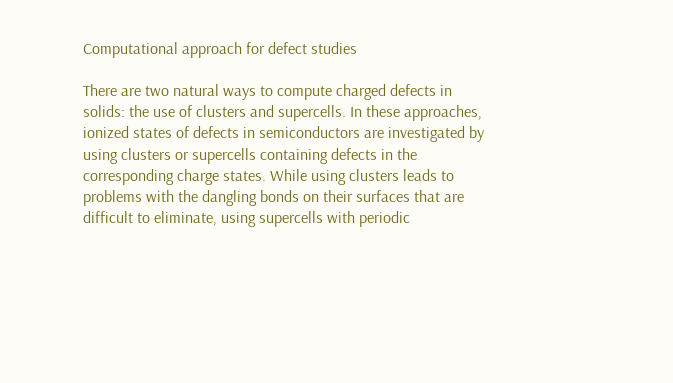Computational approach for defect studies

There are two natural ways to compute charged defects in solids: the use of clusters and supercells. In these approaches, ionized states of defects in semiconductors are investigated by using clusters or supercells containing defects in the corresponding charge states. While using clusters leads to problems with the dangling bonds on their surfaces that are difficult to eliminate, using supercells with periodic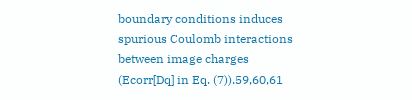boundary conditions induces spurious Coulomb interactions between image charges (Ecorr[Dq] in Eq. (7)).59,60,61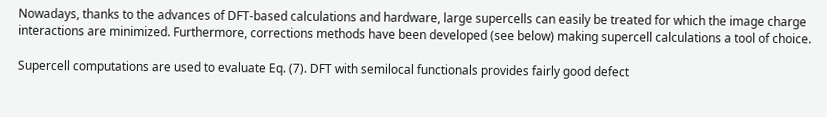Nowadays, thanks to the advances of DFT-based calculations and hardware, large supercells can easily be treated for which the image charge interactions are minimized. Furthermore, corrections methods have been developed (see below) making supercell calculations a tool of choice.

Supercell computations are used to evaluate Eq. (7). DFT with semilocal functionals provides fairly good defect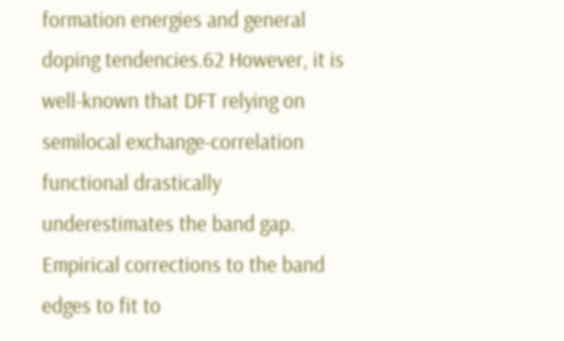formation energies and general doping tendencies.62 However, it is well-known that DFT relying on semilocal exchange-correlation functional drastically underestimates the band gap. Empirical corrections to the band edges to fit to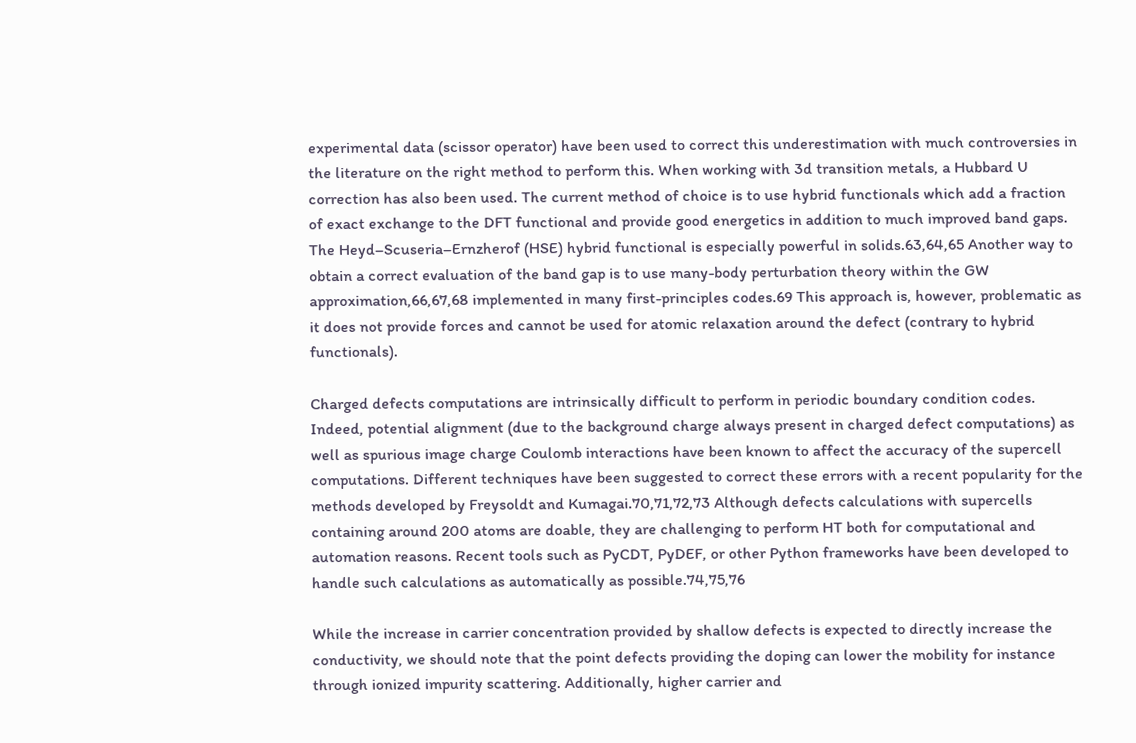experimental data (scissor operator) have been used to correct this underestimation with much controversies in the literature on the right method to perform this. When working with 3d transition metals, a Hubbard U correction has also been used. The current method of choice is to use hybrid functionals which add a fraction of exact exchange to the DFT functional and provide good energetics in addition to much improved band gaps. The Heyd–Scuseria–Ernzherof (HSE) hybrid functional is especially powerful in solids.63,64,65 Another way to obtain a correct evaluation of the band gap is to use many-body perturbation theory within the GW approximation,66,67,68 implemented in many first-principles codes.69 This approach is, however, problematic as it does not provide forces and cannot be used for atomic relaxation around the defect (contrary to hybrid functionals).

Charged defects computations are intrinsically difficult to perform in periodic boundary condition codes. Indeed, potential alignment (due to the background charge always present in charged defect computations) as well as spurious image charge Coulomb interactions have been known to affect the accuracy of the supercell computations. Different techniques have been suggested to correct these errors with a recent popularity for the methods developed by Freysoldt and Kumagai.70,71,72,73 Although defects calculations with supercells containing around 200 atoms are doable, they are challenging to perform HT both for computational and automation reasons. Recent tools such as PyCDT, PyDEF, or other Python frameworks have been developed to handle such calculations as automatically as possible.74,75,76

While the increase in carrier concentration provided by shallow defects is expected to directly increase the conductivity, we should note that the point defects providing the doping can lower the mobility for instance through ionized impurity scattering. Additionally, higher carrier and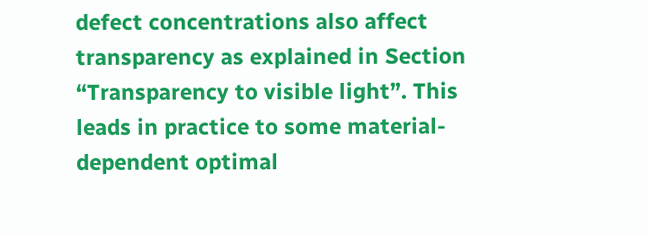defect concentrations also affect transparency as explained in Section “Transparency to visible light”. This leads in practice to some material-dependent optimal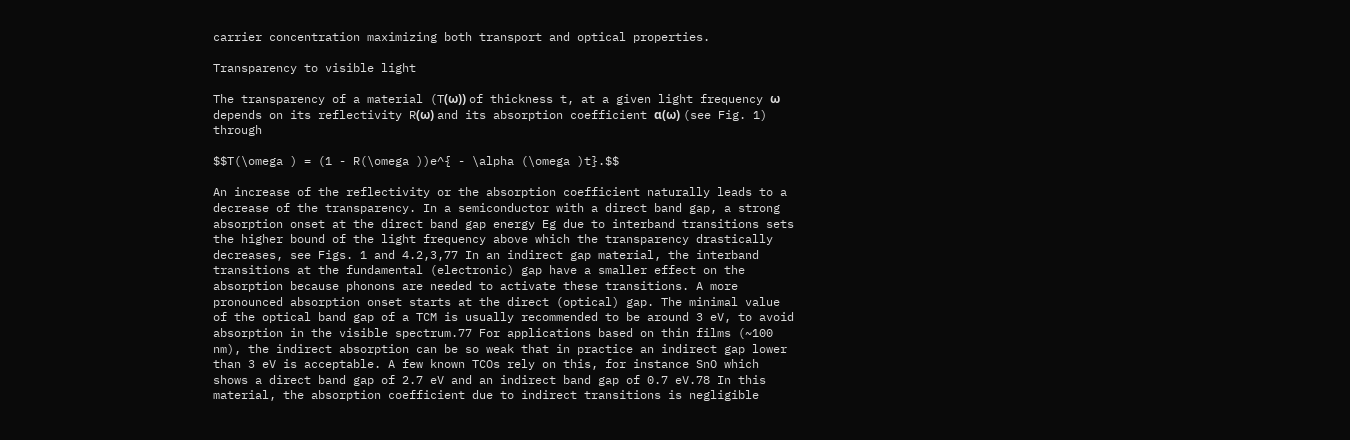carrier concentration maximizing both transport and optical properties.

Transparency to visible light

The transparency of a material (T(ω)) of thickness t, at a given light frequency ω depends on its reflectivity R(ω) and its absorption coefficient α(ω) (see Fig. 1) through

$$T(\omega ) = (1 - R(\omega ))e^{ - \alpha (\omega )t}.$$

An increase of the reflectivity or the absorption coefficient naturally leads to a decrease of the transparency. In a semiconductor with a direct band gap, a strong absorption onset at the direct band gap energy Eg due to interband transitions sets the higher bound of the light frequency above which the transparency drastically decreases, see Figs. 1 and 4.2,3,77 In an indirect gap material, the interband transitions at the fundamental (electronic) gap have a smaller effect on the absorption because phonons are needed to activate these transitions. A more pronounced absorption onset starts at the direct (optical) gap. The minimal value of the optical band gap of a TCM is usually recommended to be around 3 eV, to avoid absorption in the visible spectrum.77 For applications based on thin films (~100 nm), the indirect absorption can be so weak that in practice an indirect gap lower than 3 eV is acceptable. A few known TCOs rely on this, for instance SnO which shows a direct band gap of 2.7 eV and an indirect band gap of 0.7 eV.78 In this material, the absorption coefficient due to indirect transitions is negligible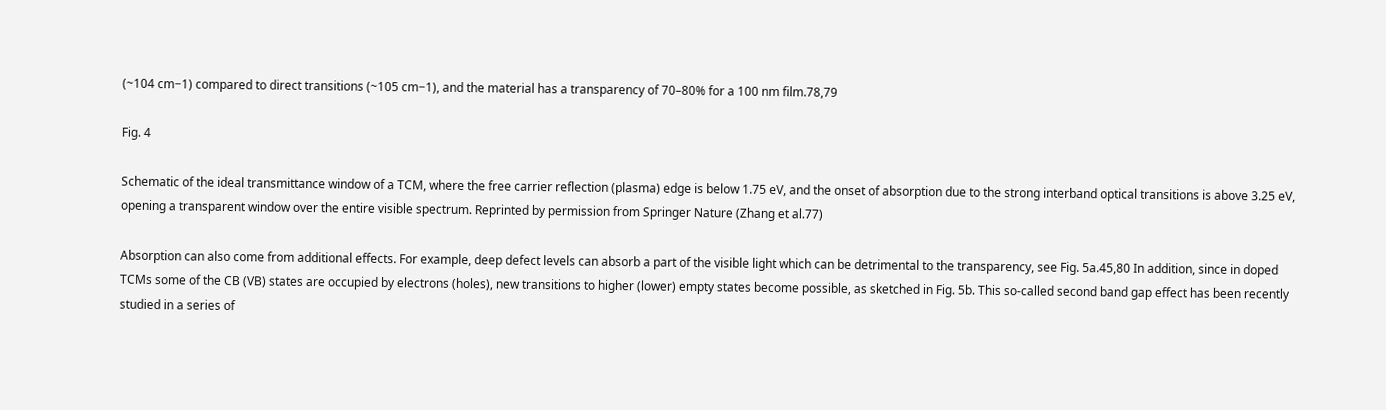(~104 cm−1) compared to direct transitions (~105 cm−1), and the material has a transparency of 70–80% for a 100 nm film.78,79

Fig. 4

Schematic of the ideal transmittance window of a TCM, where the free carrier reflection (plasma) edge is below 1.75 eV, and the onset of absorption due to the strong interband optical transitions is above 3.25 eV, opening a transparent window over the entire visible spectrum. Reprinted by permission from Springer Nature (Zhang et al.77)

Absorption can also come from additional effects. For example, deep defect levels can absorb a part of the visible light which can be detrimental to the transparency, see Fig. 5a.45,80 In addition, since in doped TCMs some of the CB (VB) states are occupied by electrons (holes), new transitions to higher (lower) empty states become possible, as sketched in Fig. 5b. This so-called second band gap effect has been recently studied in a series of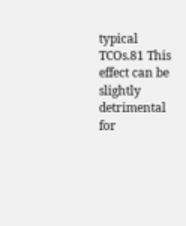typical TCOs.81 This effect can be slightly detrimental for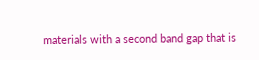materials with a second band gap that is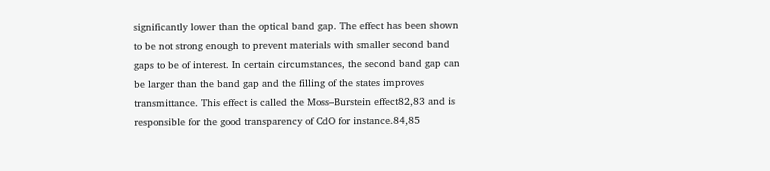significantly lower than the optical band gap. The effect has been shown to be not strong enough to prevent materials with smaller second band gaps to be of interest. In certain circumstances, the second band gap can be larger than the band gap and the filling of the states improves transmittance. This effect is called the Moss–Burstein effect82,83 and is responsible for the good transparency of CdO for instance.84,85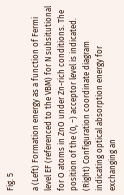Fig. 5

a (Left) Formation energy as a function of Fermi level EF (referenced to the VBM) for N subsitutional for O atoms in ZnO under Zn-rich conditions. The position of the (0, −) acceptor level is indicated. (Right) Configuration coordinate diagram indicating optical absorption energy for exchanging an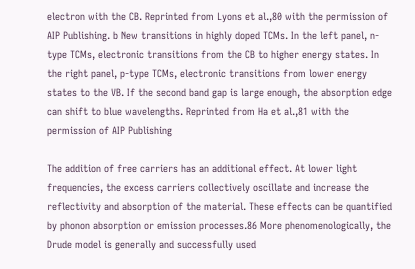electron with the CB. Reprinted from Lyons et al.,80 with the permission of AIP Publishing. b New transitions in highly doped TCMs. In the left panel, n-type TCMs, electronic transitions from the CB to higher energy states. In the right panel, p-type TCMs, electronic transitions from lower energy states to the VB. If the second band gap is large enough, the absorption edge can shift to blue wavelengths. Reprinted from Ha et al.,81 with the permission of AIP Publishing

The addition of free carriers has an additional effect. At lower light frequencies, the excess carriers collectively oscillate and increase the reflectivity and absorption of the material. These effects can be quantified by phonon absorption or emission processes.86 More phenomenologically, the Drude model is generally and successfully used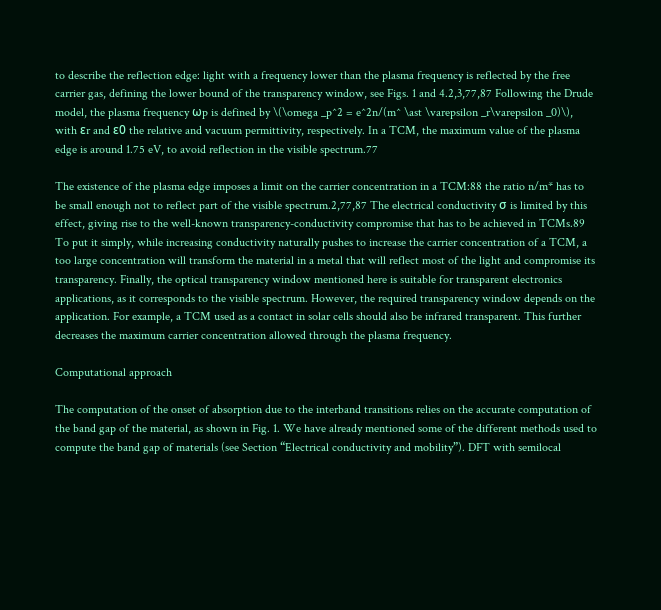to describe the reflection edge: light with a frequency lower than the plasma frequency is reflected by the free carrier gas, defining the lower bound of the transparency window, see Figs. 1 and 4.2,3,77,87 Following the Drude model, the plasma frequency ωp is defined by \(\omega _p^2 = e^2n/(m^ \ast \varepsilon _r\varepsilon _0)\), with εr and ε0 the relative and vacuum permittivity, respectively. In a TCM, the maximum value of the plasma edge is around 1.75 eV, to avoid reflection in the visible spectrum.77

The existence of the plasma edge imposes a limit on the carrier concentration in a TCM:88 the ratio n/m* has to be small enough not to reflect part of the visible spectrum.2,77,87 The electrical conductivity σ is limited by this effect, giving rise to the well-known transparency-conductivity compromise that has to be achieved in TCMs.89 To put it simply, while increasing conductivity naturally pushes to increase the carrier concentration of a TCM, a too large concentration will transform the material in a metal that will reflect most of the light and compromise its transparency. Finally, the optical transparency window mentioned here is suitable for transparent electronics applications, as it corresponds to the visible spectrum. However, the required transparency window depends on the application. For example, a TCM used as a contact in solar cells should also be infrared transparent. This further decreases the maximum carrier concentration allowed through the plasma frequency.

Computational approach

The computation of the onset of absorption due to the interband transitions relies on the accurate computation of the band gap of the material, as shown in Fig. 1. We have already mentioned some of the different methods used to compute the band gap of materials (see Section “Electrical conductivity and mobility”). DFT with semilocal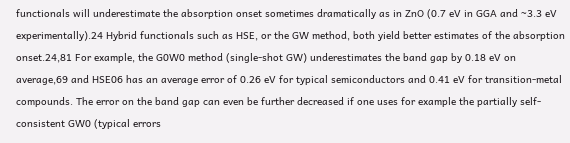functionals will underestimate the absorption onset sometimes dramatically as in ZnO (0.7 eV in GGA and ~3.3 eV experimentally).24 Hybrid functionals such as HSE, or the GW method, both yield better estimates of the absorption onset.24,81 For example, the G0W0 method (single-shot GW) underestimates the band gap by 0.18 eV on average,69 and HSE06 has an average error of 0.26 eV for typical semiconductors and 0.41 eV for transition-metal compounds. The error on the band gap can even be further decreased if one uses for example the partially self-consistent GW0 (typical errors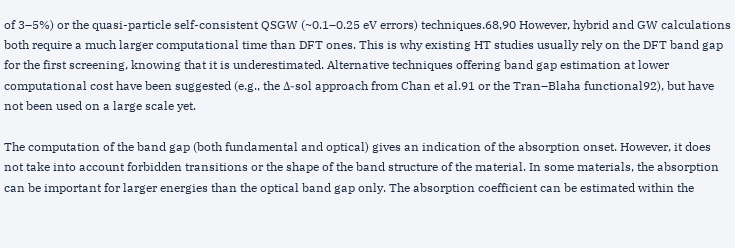of 3–5%) or the quasi-particle self-consistent QSGW (~0.1–0.25 eV errors) techniques.68,90 However, hybrid and GW calculations both require a much larger computational time than DFT ones. This is why existing HT studies usually rely on the DFT band gap for the first screening, knowing that it is underestimated. Alternative techniques offering band gap estimation at lower computational cost have been suggested (e.g., the Δ-sol approach from Chan et al.91 or the Tran–Blaha functional92), but have not been used on a large scale yet.

The computation of the band gap (both fundamental and optical) gives an indication of the absorption onset. However, it does not take into account forbidden transitions or the shape of the band structure of the material. In some materials, the absorption can be important for larger energies than the optical band gap only. The absorption coefficient can be estimated within the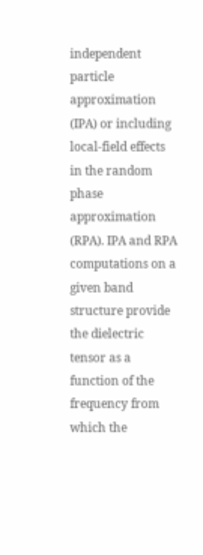independent particle approximation (IPA) or including local-field effects in the random phase approximation (RPA). IPA and RPA computations on a given band structure provide the dielectric tensor as a function of the frequency from which the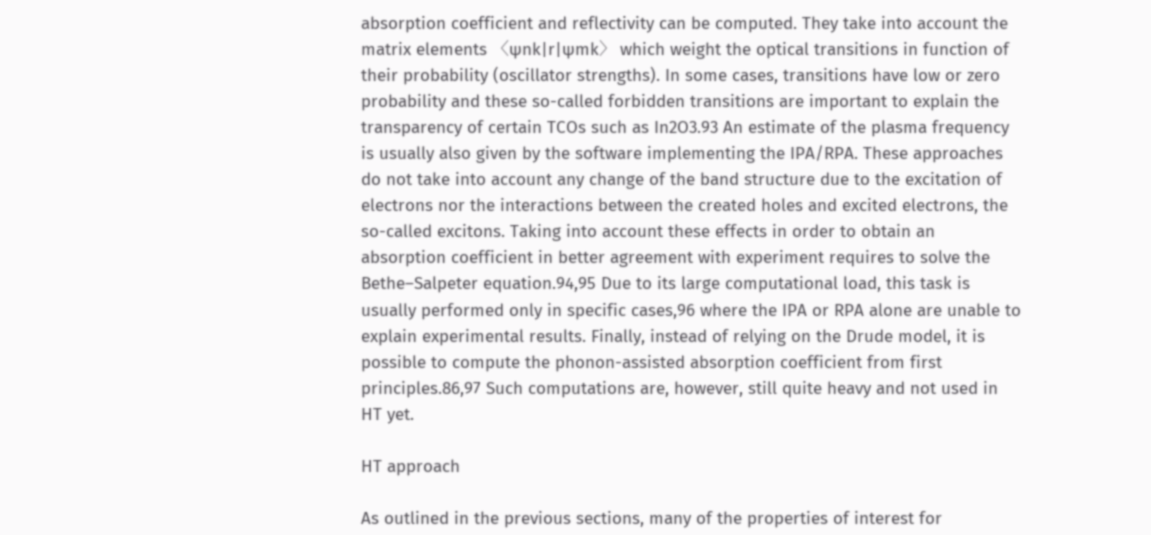absorption coefficient and reflectivity can be computed. They take into account the matrix elements 〈ψnk|r|ψmk〉 which weight the optical transitions in function of their probability (oscillator strengths). In some cases, transitions have low or zero probability and these so-called forbidden transitions are important to explain the transparency of certain TCOs such as In2O3.93 An estimate of the plasma frequency is usually also given by the software implementing the IPA/RPA. These approaches do not take into account any change of the band structure due to the excitation of electrons nor the interactions between the created holes and excited electrons, the so-called excitons. Taking into account these effects in order to obtain an absorption coefficient in better agreement with experiment requires to solve the Bethe–Salpeter equation.94,95 Due to its large computational load, this task is usually performed only in specific cases,96 where the IPA or RPA alone are unable to explain experimental results. Finally, instead of relying on the Drude model, it is possible to compute the phonon-assisted absorption coefficient from first principles.86,97 Such computations are, however, still quite heavy and not used in HT yet.

HT approach

As outlined in the previous sections, many of the properties of interest for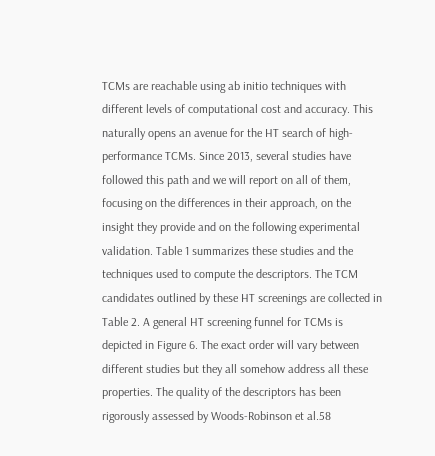TCMs are reachable using ab initio techniques with different levels of computational cost and accuracy. This naturally opens an avenue for the HT search of high-performance TCMs. Since 2013, several studies have followed this path and we will report on all of them, focusing on the differences in their approach, on the insight they provide and on the following experimental validation. Table 1 summarizes these studies and the techniques used to compute the descriptors. The TCM candidates outlined by these HT screenings are collected in Table 2. A general HT screening funnel for TCMs is depicted in Figure 6. The exact order will vary between different studies but they all somehow address all these properties. The quality of the descriptors has been rigorously assessed by Woods-Robinson et al.58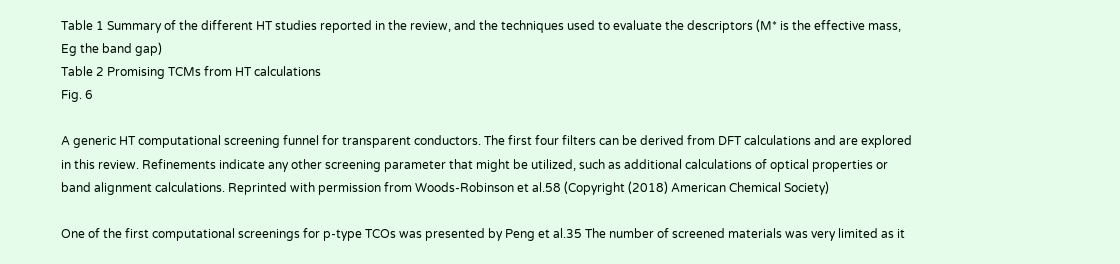Table 1 Summary of the different HT studies reported in the review, and the techniques used to evaluate the descriptors (M* is the effective mass, Eg the band gap)
Table 2 Promising TCMs from HT calculations
Fig. 6

A generic HT computational screening funnel for transparent conductors. The first four filters can be derived from DFT calculations and are explored in this review. Refinements indicate any other screening parameter that might be utilized, such as additional calculations of optical properties or band alignment calculations. Reprinted with permission from Woods-Robinson et al.58 (Copyright (2018) American Chemical Society)

One of the first computational screenings for p-type TCOs was presented by Peng et al.35 The number of screened materials was very limited as it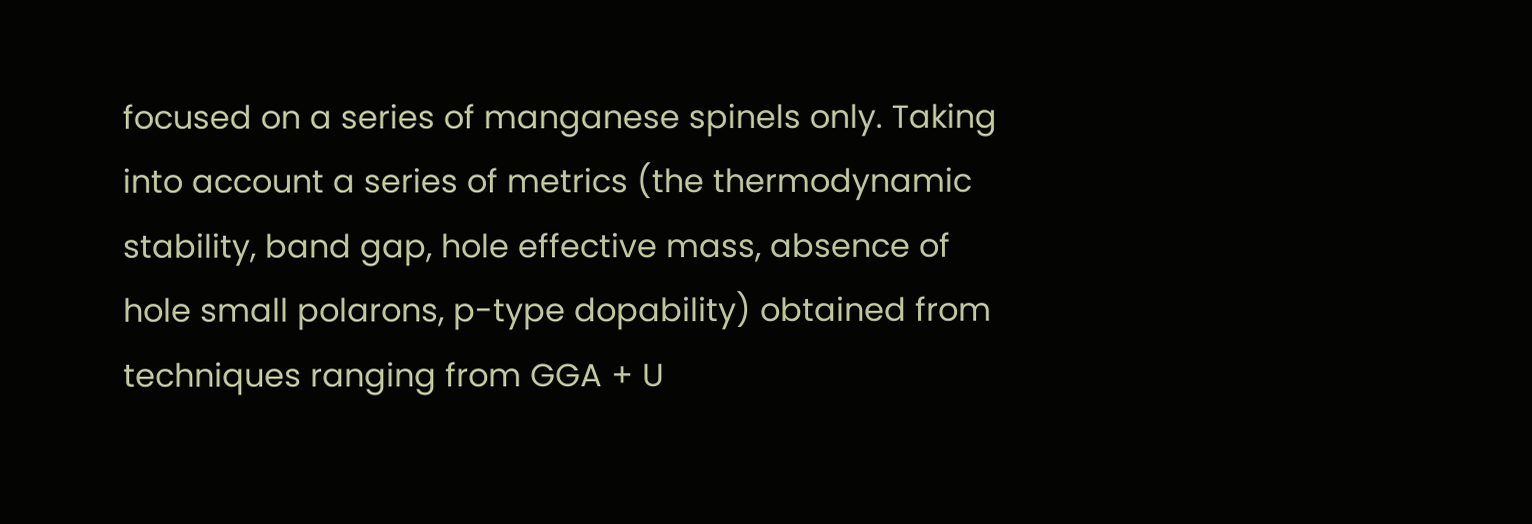focused on a series of manganese spinels only. Taking into account a series of metrics (the thermodynamic stability, band gap, hole effective mass, absence of hole small polarons, p-type dopability) obtained from techniques ranging from GGA + U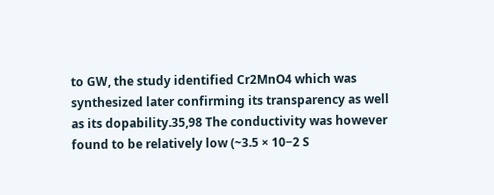to GW, the study identified Cr2MnO4 which was synthesized later confirming its transparency as well as its dopability.35,98 The conductivity was however found to be relatively low (~3.5 × 10−2 S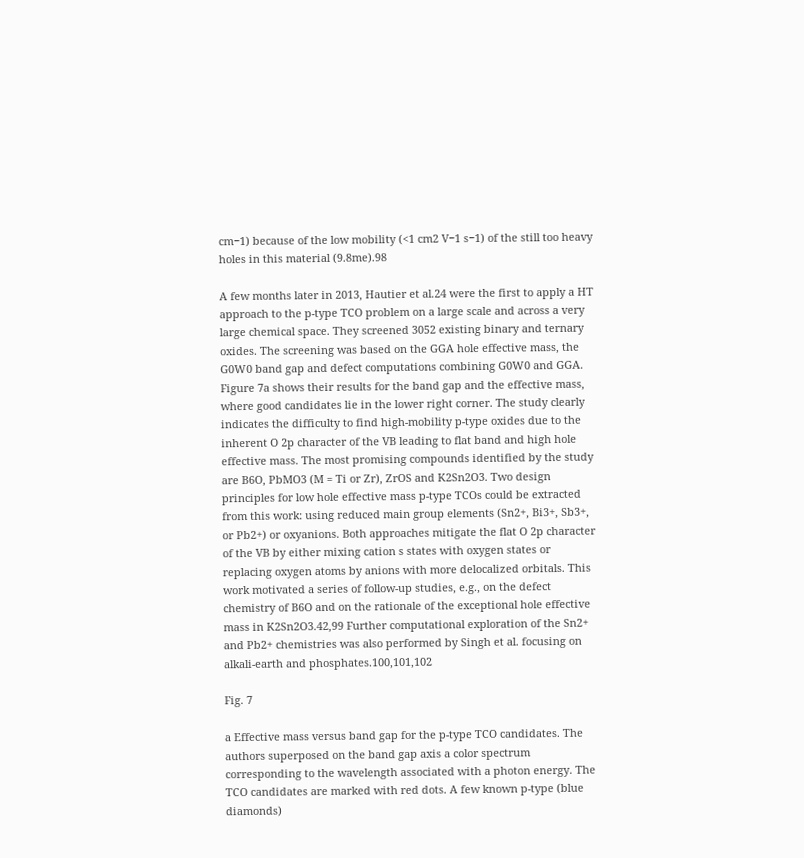cm−1) because of the low mobility (<1 cm2 V−1 s−1) of the still too heavy holes in this material (9.8me).98

A few months later in 2013, Hautier et al.24 were the first to apply a HT approach to the p-type TCO problem on a large scale and across a very large chemical space. They screened 3052 existing binary and ternary oxides. The screening was based on the GGA hole effective mass, the G0W0 band gap and defect computations combining G0W0 and GGA. Figure 7a shows their results for the band gap and the effective mass, where good candidates lie in the lower right corner. The study clearly indicates the difficulty to find high-mobility p-type oxides due to the inherent O 2p character of the VB leading to flat band and high hole effective mass. The most promising compounds identified by the study are B6O, PbMO3 (M = Ti or Zr), ZrOS and K2Sn2O3. Two design principles for low hole effective mass p-type TCOs could be extracted from this work: using reduced main group elements (Sn2+, Bi3+, Sb3+, or Pb2+) or oxyanions. Both approaches mitigate the flat O 2p character of the VB by either mixing cation s states with oxygen states or replacing oxygen atoms by anions with more delocalized orbitals. This work motivated a series of follow-up studies, e.g., on the defect chemistry of B6O and on the rationale of the exceptional hole effective mass in K2Sn2O3.42,99 Further computational exploration of the Sn2+ and Pb2+ chemistries was also performed by Singh et al. focusing on alkali-earth and phosphates.100,101,102

Fig. 7

a Effective mass versus band gap for the p-type TCO candidates. The authors superposed on the band gap axis a color spectrum corresponding to the wavelength associated with a photon energy. The TCO candidates are marked with red dots. A few known p-type (blue diamonds)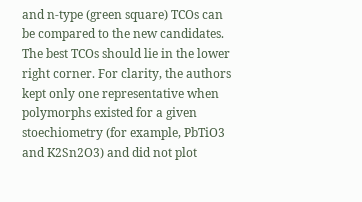and n-type (green square) TCOs can be compared to the new candidates. The best TCOs should lie in the lower right corner. For clarity, the authors kept only one representative when polymorphs existed for a given stoechiometry (for example, PbTiO3 and K2Sn2O3) and did not plot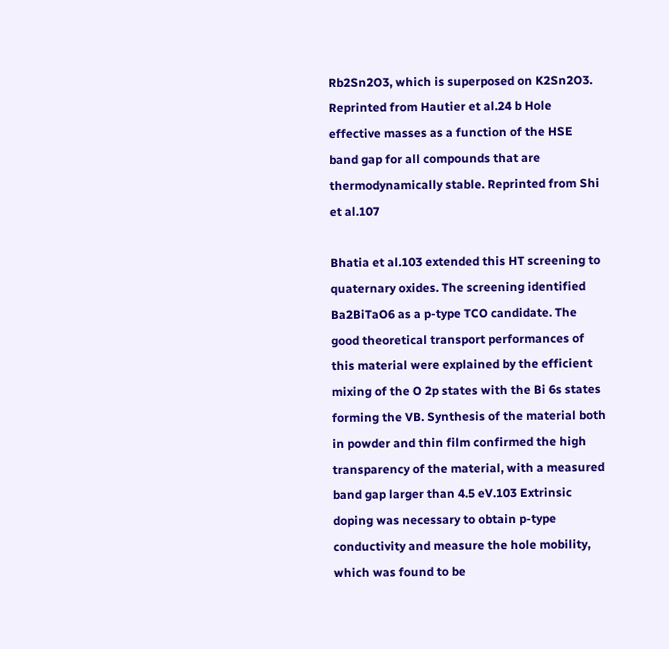Rb2Sn2O3, which is superposed on K2Sn2O3. Reprinted from Hautier et al.24 b Hole effective masses as a function of the HSE band gap for all compounds that are thermodynamically stable. Reprinted from Shi et al.107

Bhatia et al.103 extended this HT screening to quaternary oxides. The screening identified Ba2BiTaO6 as a p-type TCO candidate. The good theoretical transport performances of this material were explained by the efficient mixing of the O 2p states with the Bi 6s states forming the VB. Synthesis of the material both in powder and thin film confirmed the high transparency of the material, with a measured band gap larger than 4.5 eV.103 Extrinsic doping was necessary to obtain p-type conductivity and measure the hole mobility, which was found to be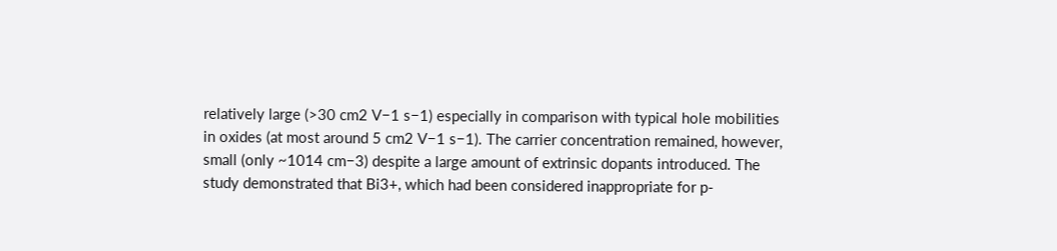relatively large (>30 cm2 V−1 s−1) especially in comparison with typical hole mobilities in oxides (at most around 5 cm2 V−1 s−1). The carrier concentration remained, however, small (only ~1014 cm−3) despite a large amount of extrinsic dopants introduced. The study demonstrated that Bi3+, which had been considered inappropriate for p-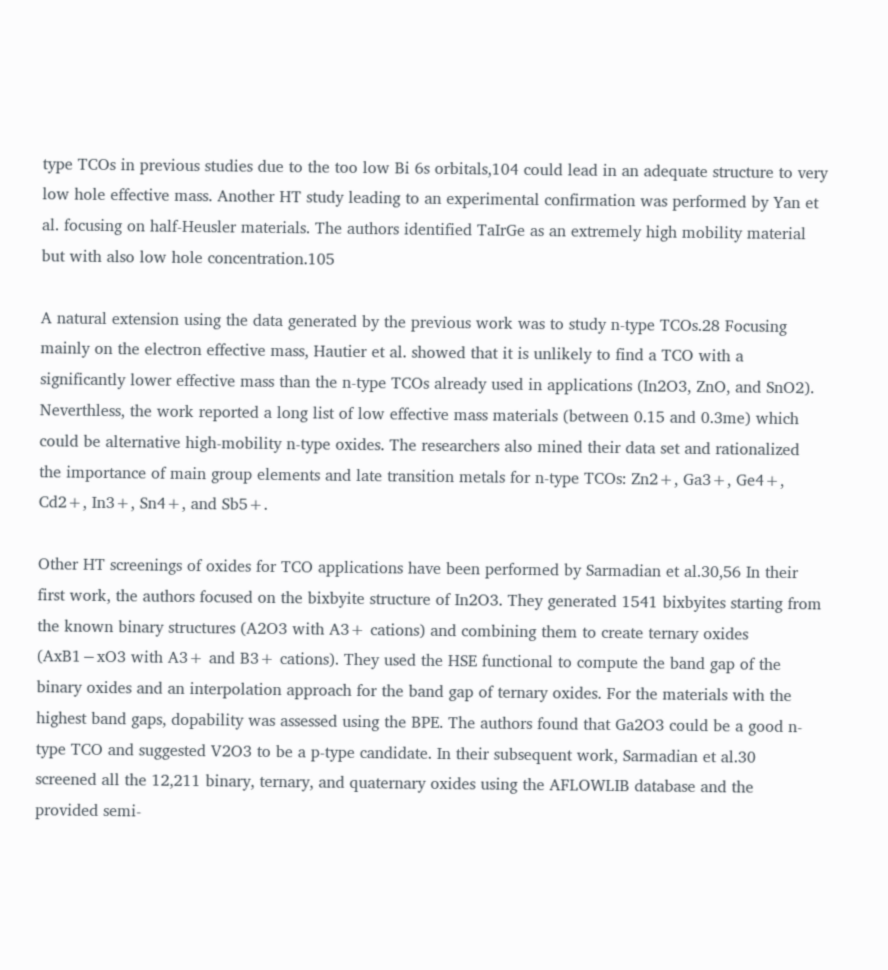type TCOs in previous studies due to the too low Bi 6s orbitals,104 could lead in an adequate structure to very low hole effective mass. Another HT study leading to an experimental confirmation was performed by Yan et al. focusing on half-Heusler materials. The authors identified TaIrGe as an extremely high mobility material but with also low hole concentration.105

A natural extension using the data generated by the previous work was to study n-type TCOs.28 Focusing mainly on the electron effective mass, Hautier et al. showed that it is unlikely to find a TCO with a significantly lower effective mass than the n-type TCOs already used in applications (In2O3, ZnO, and SnO2). Neverthless, the work reported a long list of low effective mass materials (between 0.15 and 0.3me) which could be alternative high-mobility n-type oxides. The researchers also mined their data set and rationalized the importance of main group elements and late transition metals for n-type TCOs: Zn2+, Ga3+, Ge4+, Cd2+, In3+, Sn4+, and Sb5+.

Other HT screenings of oxides for TCO applications have been performed by Sarmadian et al.30,56 In their first work, the authors focused on the bixbyite structure of In2O3. They generated 1541 bixbyites starting from the known binary structures (A2O3 with A3+ cations) and combining them to create ternary oxides (AxB1−xO3 with A3+ and B3+ cations). They used the HSE functional to compute the band gap of the binary oxides and an interpolation approach for the band gap of ternary oxides. For the materials with the highest band gaps, dopability was assessed using the BPE. The authors found that Ga2O3 could be a good n-type TCO and suggested V2O3 to be a p-type candidate. In their subsequent work, Sarmadian et al.30 screened all the 12,211 binary, ternary, and quaternary oxides using the AFLOWLIB database and the provided semi-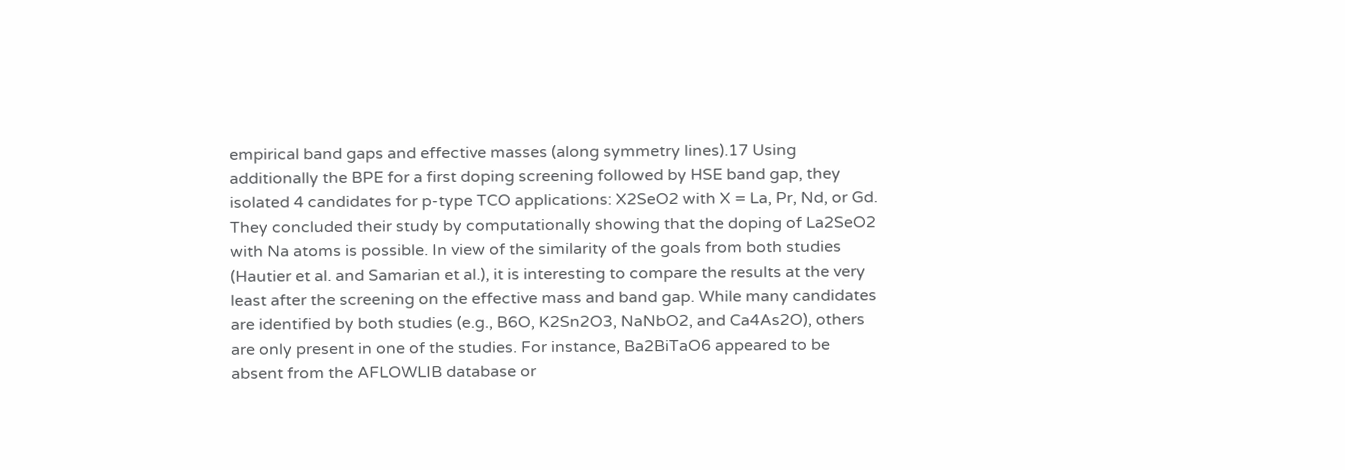empirical band gaps and effective masses (along symmetry lines).17 Using additionally the BPE for a first doping screening followed by HSE band gap, they isolated 4 candidates for p-type TCO applications: X2SeO2 with X = La, Pr, Nd, or Gd. They concluded their study by computationally showing that the doping of La2SeO2 with Na atoms is possible. In view of the similarity of the goals from both studies (Hautier et al. and Samarian et al.), it is interesting to compare the results at the very least after the screening on the effective mass and band gap. While many candidates are identified by both studies (e.g., B6O, K2Sn2O3, NaNbO2, and Ca4As2O), others are only present in one of the studies. For instance, Ba2BiTaO6 appeared to be absent from the AFLOWLIB database or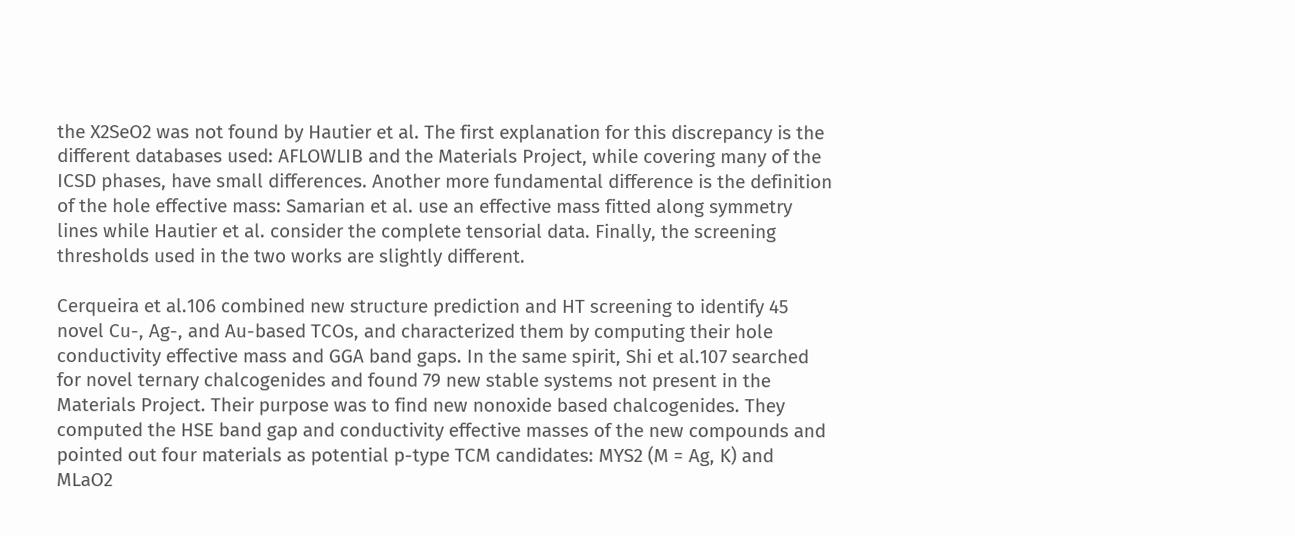the X2SeO2 was not found by Hautier et al. The first explanation for this discrepancy is the different databases used: AFLOWLIB and the Materials Project, while covering many of the ICSD phases, have small differences. Another more fundamental difference is the definition of the hole effective mass: Samarian et al. use an effective mass fitted along symmetry lines while Hautier et al. consider the complete tensorial data. Finally, the screening thresholds used in the two works are slightly different.

Cerqueira et al.106 combined new structure prediction and HT screening to identify 45 novel Cu-, Ag-, and Au-based TCOs, and characterized them by computing their hole conductivity effective mass and GGA band gaps. In the same spirit, Shi et al.107 searched for novel ternary chalcogenides and found 79 new stable systems not present in the Materials Project. Their purpose was to find new nonoxide based chalcogenides. They computed the HSE band gap and conductivity effective masses of the new compounds and pointed out four materials as potential p-type TCM candidates: MYS2 (M = Ag, K) and MLaO2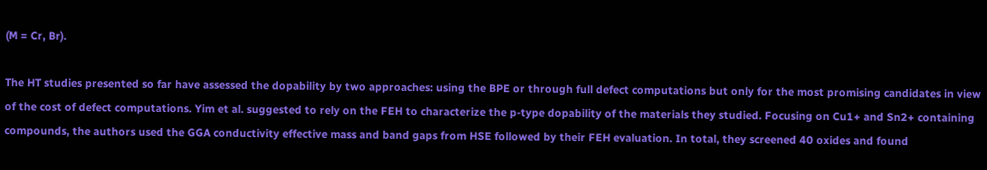(M = Cr, Br).

The HT studies presented so far have assessed the dopability by two approaches: using the BPE or through full defect computations but only for the most promising candidates in view of the cost of defect computations. Yim et al. suggested to rely on the FEH to characterize the p-type dopability of the materials they studied. Focusing on Cu1+ and Sn2+ containing compounds, the authors used the GGA conductivity effective mass and band gaps from HSE followed by their FEH evaluation. In total, they screened 40 oxides and found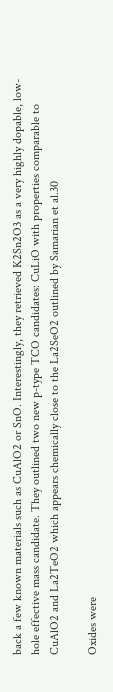back a few known materials such as CuAlO2 or SnO. Interestingly, they retrieved K2Sn2O3 as a very highly dopable, low-hole effective mass candidate. They outlined two new p-type TCO candidates: CuLiO with properties comparable to CuAlO2 and La2TeO2 which appears chemically close to the La2SeO2 outlined by Samarian et al.30

Oxides were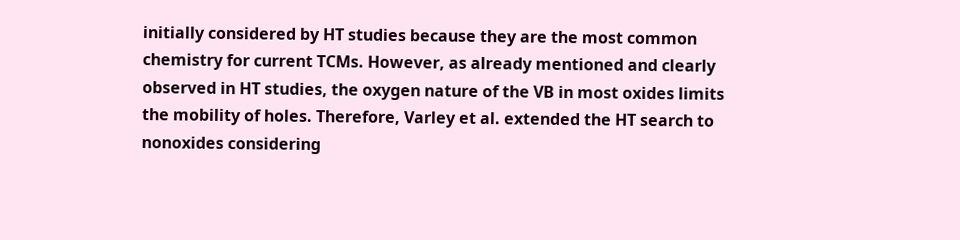initially considered by HT studies because they are the most common chemistry for current TCMs. However, as already mentioned and clearly observed in HT studies, the oxygen nature of the VB in most oxides limits the mobility of holes. Therefore, Varley et al. extended the HT search to nonoxides considering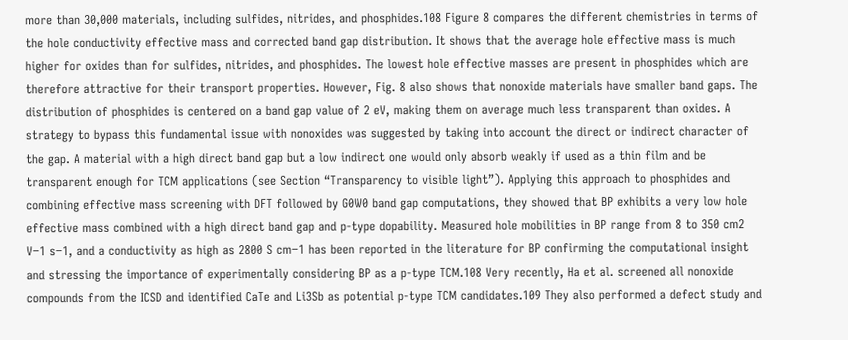more than 30,000 materials, including sulfides, nitrides, and phosphides.108 Figure 8 compares the different chemistries in terms of the hole conductivity effective mass and corrected band gap distribution. It shows that the average hole effective mass is much higher for oxides than for sulfides, nitrides, and phosphides. The lowest hole effective masses are present in phosphides which are therefore attractive for their transport properties. However, Fig. 8 also shows that nonoxide materials have smaller band gaps. The distribution of phosphides is centered on a band gap value of 2 eV, making them on average much less transparent than oxides. A strategy to bypass this fundamental issue with nonoxides was suggested by taking into account the direct or indirect character of the gap. A material with a high direct band gap but a low indirect one would only absorb weakly if used as a thin film and be transparent enough for TCM applications (see Section “Transparency to visible light”). Applying this approach to phosphides and combining effective mass screening with DFT followed by G0W0 band gap computations, they showed that BP exhibits a very low hole effective mass combined with a high direct band gap and p-type dopability. Measured hole mobilities in BP range from 8 to 350 cm2 V−1 s−1, and a conductivity as high as 2800 S cm−1 has been reported in the literature for BP confirming the computational insight and stressing the importance of experimentally considering BP as a p-type TCM.108 Very recently, Ha et al. screened all nonoxide compounds from the ICSD and identified CaTe and Li3Sb as potential p-type TCM candidates.109 They also performed a defect study and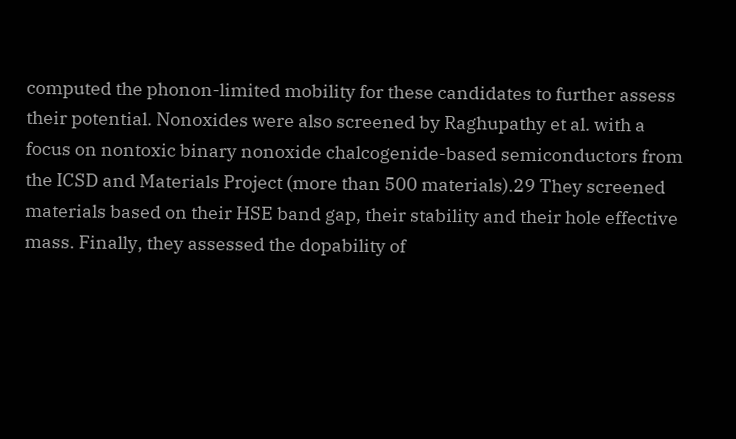computed the phonon-limited mobility for these candidates to further assess their potential. Nonoxides were also screened by Raghupathy et al. with a focus on nontoxic binary nonoxide chalcogenide-based semiconductors from the ICSD and Materials Project (more than 500 materials).29 They screened materials based on their HSE band gap, their stability and their hole effective mass. Finally, they assessed the dopability of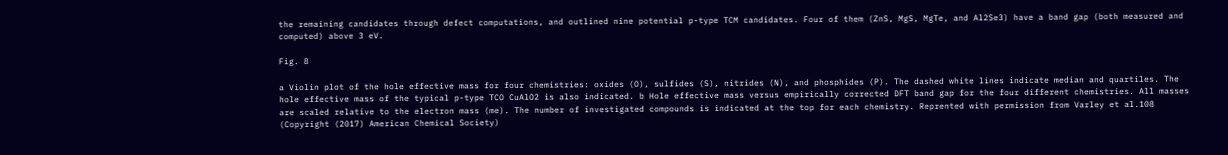the remaining candidates through defect computations, and outlined nine potential p-type TCM candidates. Four of them (ZnS, MgS, MgTe, and Al2Se3) have a band gap (both measured and computed) above 3 eV.

Fig. 8

a Violin plot of the hole effective mass for four chemistries: oxides (O), sulfides (S), nitrides (N), and phosphides (P). The dashed white lines indicate median and quartiles. The hole effective mass of the typical p-type TCO CuAlO2 is also indicated. b Hole effective mass versus empirically corrected DFT band gap for the four different chemistries. All masses are scaled relative to the electron mass (me). The number of investigated compounds is indicated at the top for each chemistry. Reprented with permission from Varley et al.108 (Copyright (2017) American Chemical Society)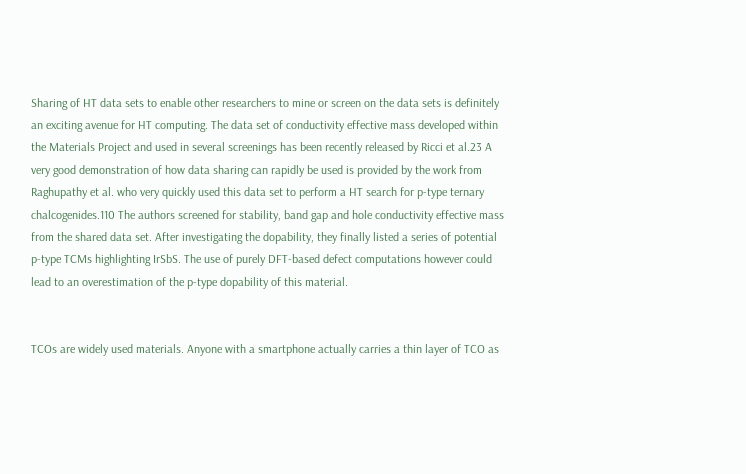Sharing of HT data sets to enable other researchers to mine or screen on the data sets is definitely an exciting avenue for HT computing. The data set of conductivity effective mass developed within the Materials Project and used in several screenings has been recently released by Ricci et al.23 A very good demonstration of how data sharing can rapidly be used is provided by the work from Raghupathy et al. who very quickly used this data set to perform a HT search for p-type ternary chalcogenides.110 The authors screened for stability, band gap and hole conductivity effective mass from the shared data set. After investigating the dopability, they finally listed a series of potential p-type TCMs highlighting IrSbS. The use of purely DFT-based defect computations however could lead to an overestimation of the p-type dopability of this material.


TCOs are widely used materials. Anyone with a smartphone actually carries a thin layer of TCO as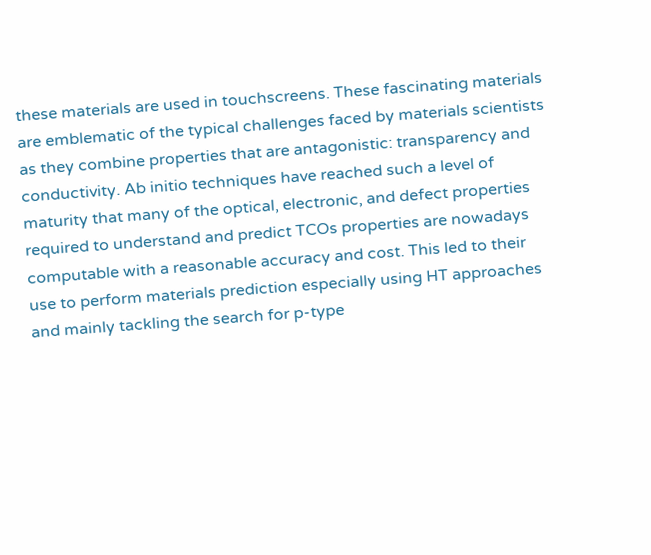these materials are used in touchscreens. These fascinating materials are emblematic of the typical challenges faced by materials scientists as they combine properties that are antagonistic: transparency and conductivity. Ab initio techniques have reached such a level of maturity that many of the optical, electronic, and defect properties required to understand and predict TCOs properties are nowadays computable with a reasonable accuracy and cost. This led to their use to perform materials prediction especially using HT approaches and mainly tackling the search for p-type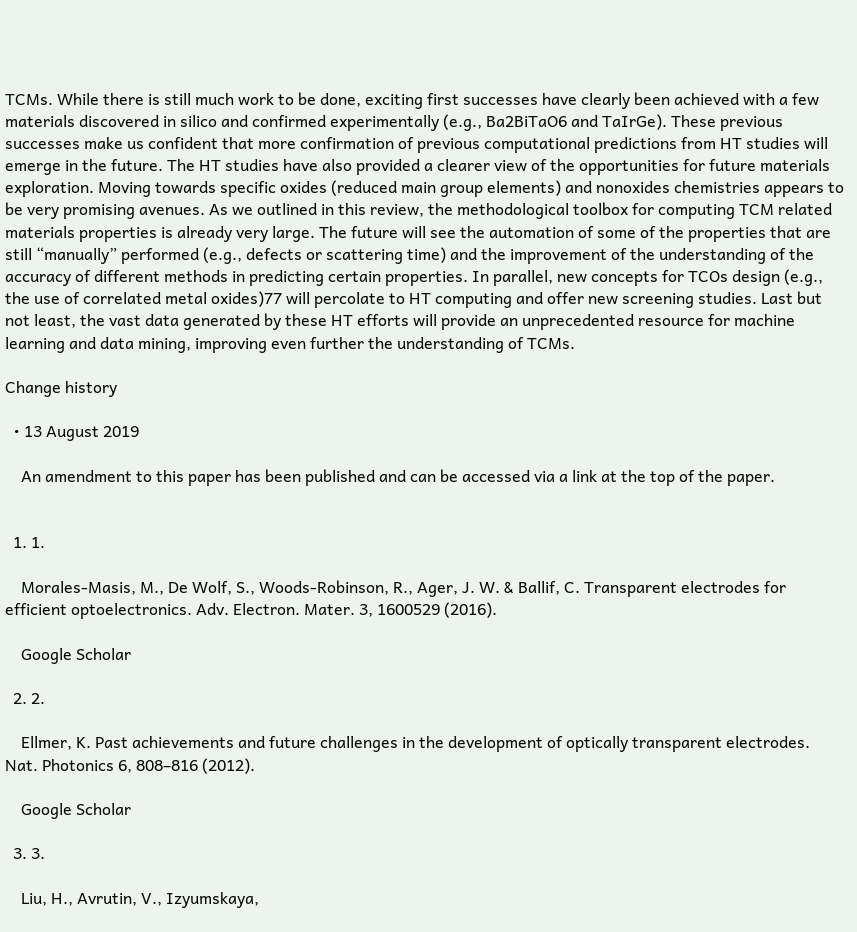TCMs. While there is still much work to be done, exciting first successes have clearly been achieved with a few materials discovered in silico and confirmed experimentally (e.g., Ba2BiTaO6 and TaIrGe). These previous successes make us confident that more confirmation of previous computational predictions from HT studies will emerge in the future. The HT studies have also provided a clearer view of the opportunities for future materials exploration. Moving towards specific oxides (reduced main group elements) and nonoxides chemistries appears to be very promising avenues. As we outlined in this review, the methodological toolbox for computing TCM related materials properties is already very large. The future will see the automation of some of the properties that are still “manually” performed (e.g., defects or scattering time) and the improvement of the understanding of the accuracy of different methods in predicting certain properties. In parallel, new concepts for TCOs design (e.g., the use of correlated metal oxides)77 will percolate to HT computing and offer new screening studies. Last but not least, the vast data generated by these HT efforts will provide an unprecedented resource for machine learning and data mining, improving even further the understanding of TCMs.

Change history

  • 13 August 2019

    An amendment to this paper has been published and can be accessed via a link at the top of the paper.


  1. 1.

    Morales-Masis, M., De Wolf, S., Woods-Robinson, R., Ager, J. W. & Ballif, C. Transparent electrodes for efficient optoelectronics. Adv. Electron. Mater. 3, 1600529 (2016).

    Google Scholar

  2. 2.

    Ellmer, K. Past achievements and future challenges in the development of optically transparent electrodes. Nat. Photonics 6, 808–816 (2012).

    Google Scholar

  3. 3.

    Liu, H., Avrutin, V., Izyumskaya,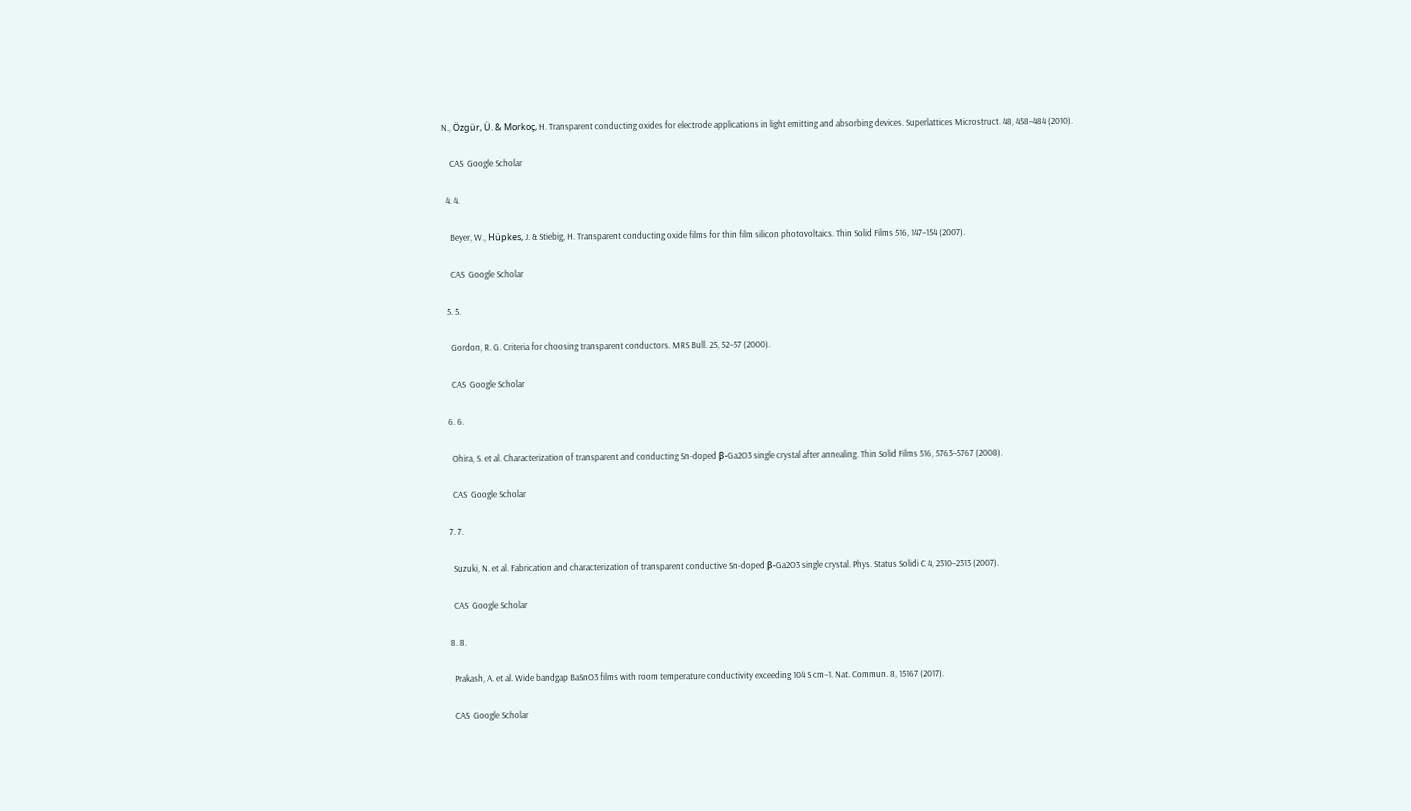N., Özgür, Ü. & Morkoç, H. Transparent conducting oxides for electrode applications in light emitting and absorbing devices. Superlattices Microstruct. 48, 458–484 (2010).

    CAS  Google Scholar

  4. 4.

    Beyer, W., Hüpkes, J. & Stiebig, H. Transparent conducting oxide films for thin film silicon photovoltaics. Thin Solid Films 516, 147–154 (2007).

    CAS  Google Scholar

  5. 5.

    Gordon, R. G. Criteria for choosing transparent conductors. MRS Bull. 25, 52–57 (2000).

    CAS  Google Scholar

  6. 6.

    Ohira, S. et al. Characterization of transparent and conducting Sn-doped β-Ga2O3 single crystal after annealing. Thin Solid Films 516, 5763–5767 (2008).

    CAS  Google Scholar

  7. 7.

    Suzuki, N. et al. Fabrication and characterization of transparent conductive Sn-doped β-Ga2O3 single crystal. Phys. Status Solidi C 4, 2310–2313 (2007).

    CAS  Google Scholar

  8. 8.

    Prakash, A. et al. Wide bandgap BaSnO3 films with room temperature conductivity exceeding 104 S cm−1. Nat. Commun. 8, 15167 (2017).

    CAS  Google Scholar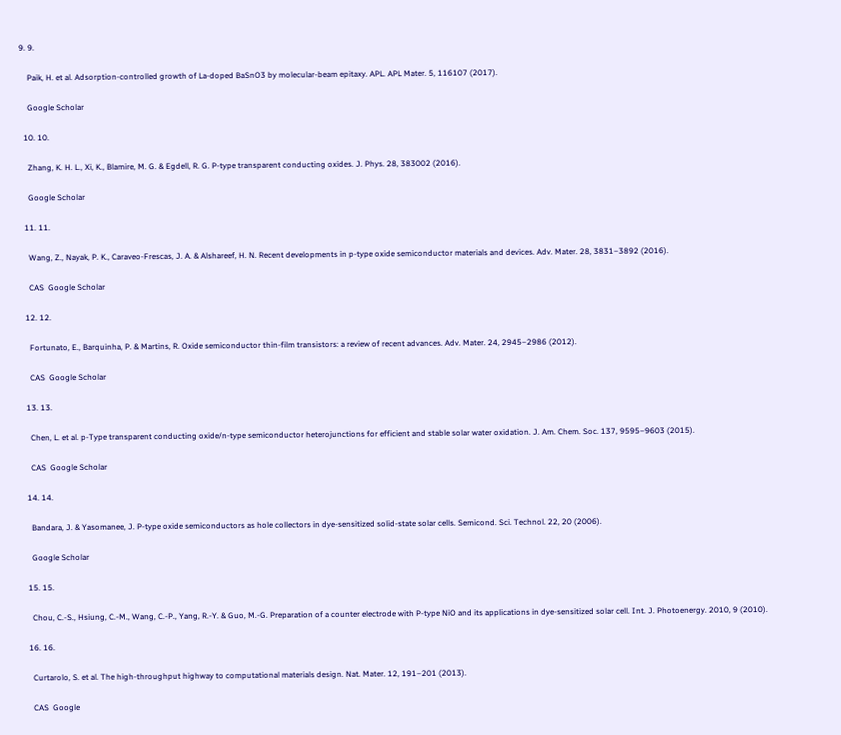9. 9.

    Paik, H. et al. Adsorption-controlled growth of La-doped BaSnO3 by molecular-beam epitaxy. APL. APL Mater. 5, 116107 (2017).

    Google Scholar

  10. 10.

    Zhang, K. H. L., Xi, K., Blamire, M. G. & Egdell, R. G. P-type transparent conducting oxides. J. Phys. 28, 383002 (2016).

    Google Scholar

  11. 11.

    Wang, Z., Nayak, P. K., Caraveo-Frescas, J. A. & Alshareef, H. N. Recent developments in p-type oxide semiconductor materials and devices. Adv. Mater. 28, 3831–3892 (2016).

    CAS  Google Scholar

  12. 12.

    Fortunato, E., Barquinha, P. & Martins, R. Oxide semiconductor thin-film transistors: a review of recent advances. Adv. Mater. 24, 2945–2986 (2012).

    CAS  Google Scholar

  13. 13.

    Chen, L. et al. p-Type transparent conducting oxide/n-type semiconductor heterojunctions for efficient and stable solar water oxidation. J. Am. Chem. Soc. 137, 9595–9603 (2015).

    CAS  Google Scholar

  14. 14.

    Bandara, J. & Yasomanee, J. P-type oxide semiconductors as hole collectors in dye-sensitized solid-state solar cells. Semicond. Sci. Technol. 22, 20 (2006).

    Google Scholar

  15. 15.

    Chou, C.-S., Hsiung, C.-M., Wang, C.-P., Yang, R.-Y. & Guo, M.-G. Preparation of a counter electrode with P-type NiO and its applications in dye-sensitized solar cell. Int. J. Photoenergy. 2010, 9 (2010).

  16. 16.

    Curtarolo, S. et al. The high-throughput highway to computational materials design. Nat. Mater. 12, 191–201 (2013).

    CAS  Google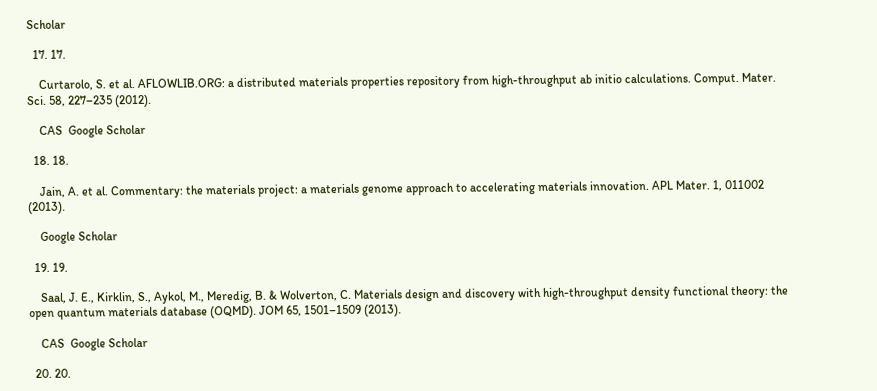Scholar

  17. 17.

    Curtarolo, S. et al. AFLOWLIB.ORG: a distributed materials properties repository from high-throughput ab initio calculations. Comput. Mater. Sci. 58, 227–235 (2012).

    CAS  Google Scholar

  18. 18.

    Jain, A. et al. Commentary: the materials project: a materials genome approach to accelerating materials innovation. APL Mater. 1, 011002 (2013).

    Google Scholar

  19. 19.

    Saal, J. E., Kirklin, S., Aykol, M., Meredig, B. & Wolverton, C. Materials design and discovery with high-throughput density functional theory: the open quantum materials database (OQMD). JOM 65, 1501–1509 (2013).

    CAS  Google Scholar

  20. 20.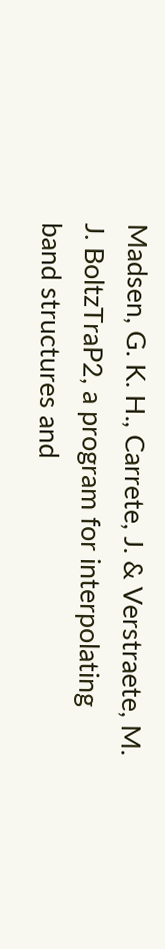Madsen, G. K. H., Carrete, J. & Verstraete, M. J. BoltzTraP2, a program for interpolating band structures and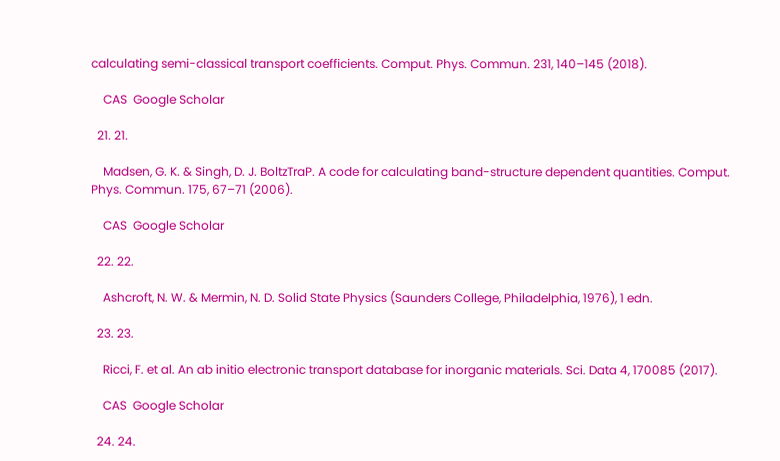calculating semi-classical transport coefficients. Comput. Phys. Commun. 231, 140–145 (2018).

    CAS  Google Scholar

  21. 21.

    Madsen, G. K. & Singh, D. J. BoltzTraP. A code for calculating band-structure dependent quantities. Comput. Phys. Commun. 175, 67–71 (2006).

    CAS  Google Scholar

  22. 22.

    Ashcroft, N. W. & Mermin, N. D. Solid State Physics (Saunders College, Philadelphia, 1976), 1 edn.

  23. 23.

    Ricci, F. et al. An ab initio electronic transport database for inorganic materials. Sci. Data 4, 170085 (2017).

    CAS  Google Scholar

  24. 24.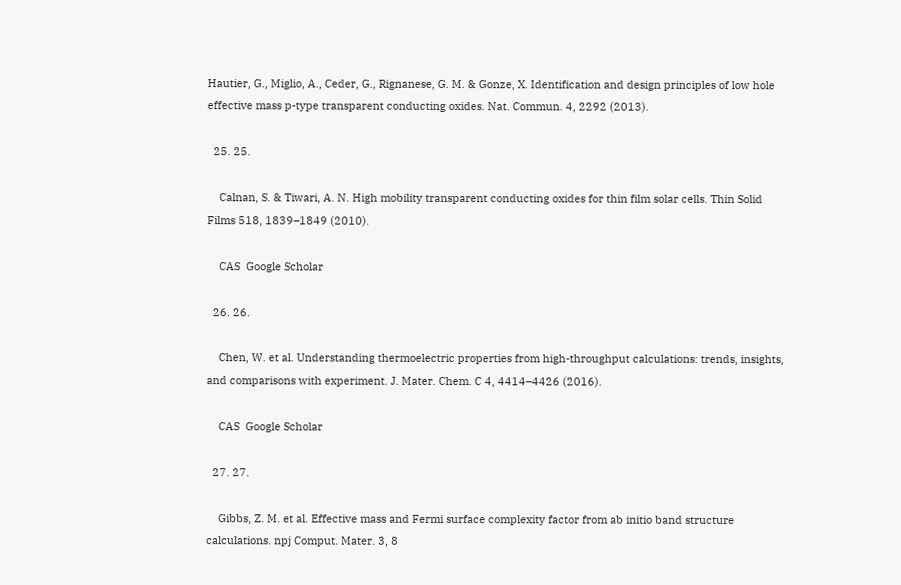Hautier, G., Miglio, A., Ceder, G., Rignanese, G. M. & Gonze, X. Identification and design principles of low hole effective mass p-type transparent conducting oxides. Nat. Commun. 4, 2292 (2013).

  25. 25.

    Calnan, S. & Tiwari, A. N. High mobility transparent conducting oxides for thin film solar cells. Thin Solid Films 518, 1839–1849 (2010).

    CAS  Google Scholar

  26. 26.

    Chen, W. et al. Understanding thermoelectric properties from high-throughput calculations: trends, insights, and comparisons with experiment. J. Mater. Chem. C 4, 4414–4426 (2016).

    CAS  Google Scholar

  27. 27.

    Gibbs, Z. M. et al. Effective mass and Fermi surface complexity factor from ab initio band structure calculations. npj Comput. Mater. 3, 8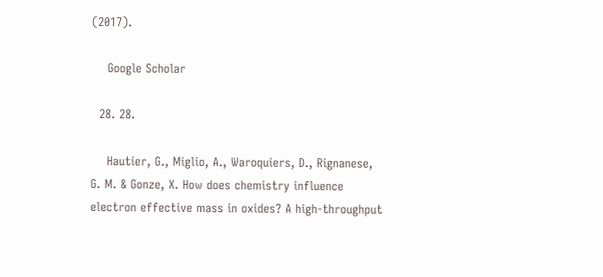(2017).

    Google Scholar

  28. 28.

    Hautier, G., Miglio, A., Waroquiers, D., Rignanese, G. M. & Gonze, X. How does chemistry influence electron effective mass in oxides? A high-throughput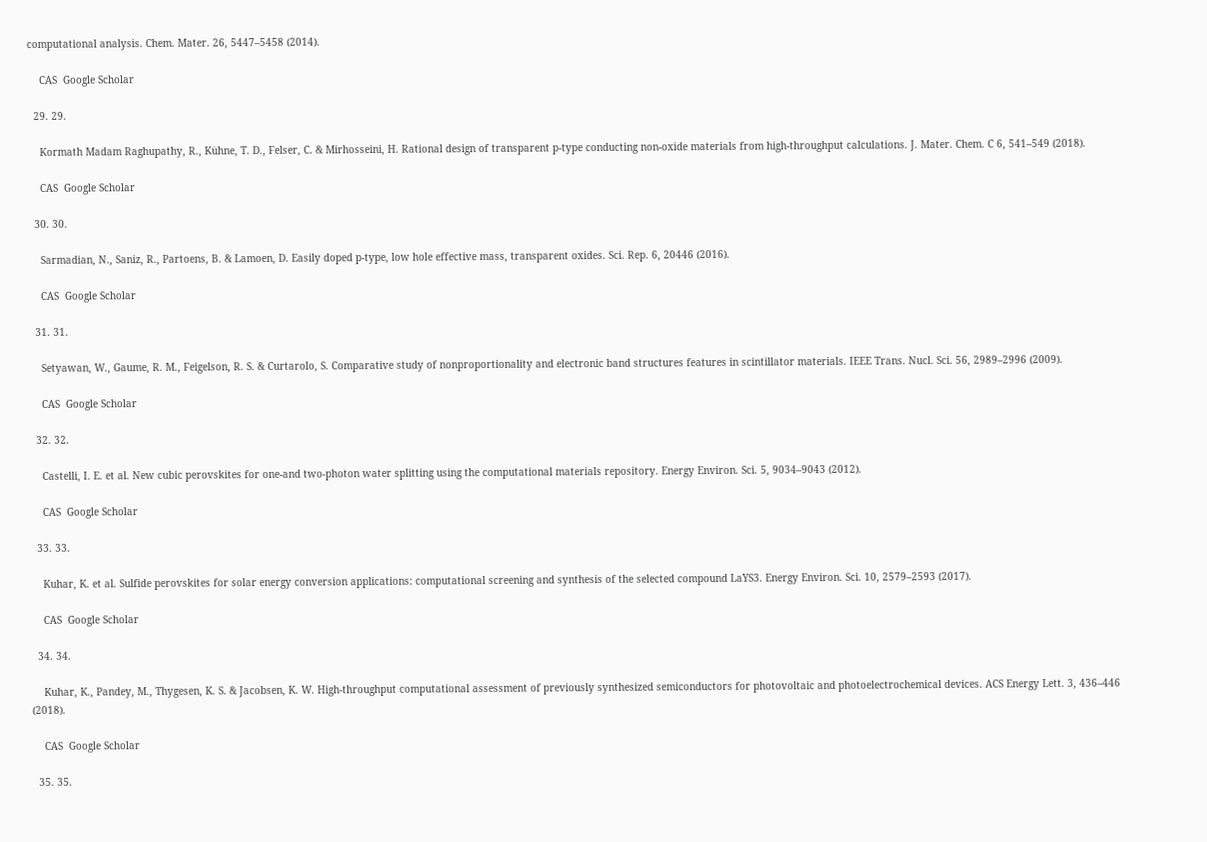computational analysis. Chem. Mater. 26, 5447–5458 (2014).

    CAS  Google Scholar

  29. 29.

    Kormath Madam Raghupathy, R., Kühne, T. D., Felser, C. & Mirhosseini, H. Rational design of transparent p-type conducting non-oxide materials from high-throughput calculations. J. Mater. Chem. C 6, 541–549 (2018).

    CAS  Google Scholar

  30. 30.

    Sarmadian, N., Saniz, R., Partoens, B. & Lamoen, D. Easily doped p-type, low hole effective mass, transparent oxides. Sci. Rep. 6, 20446 (2016).

    CAS  Google Scholar

  31. 31.

    Setyawan, W., Gaume, R. M., Feigelson, R. S. & Curtarolo, S. Comparative study of nonproportionality and electronic band structures features in scintillator materials. IEEE Trans. Nucl. Sci. 56, 2989–2996 (2009).

    CAS  Google Scholar

  32. 32.

    Castelli, I. E. et al. New cubic perovskites for one-and two-photon water splitting using the computational materials repository. Energy Environ. Sci. 5, 9034–9043 (2012).

    CAS  Google Scholar

  33. 33.

    Kuhar, K. et al. Sulfide perovskites for solar energy conversion applications: computational screening and synthesis of the selected compound LaYS3. Energy Environ. Sci. 10, 2579–2593 (2017).

    CAS  Google Scholar

  34. 34.

    Kuhar, K., Pandey, M., Thygesen, K. S. & Jacobsen, K. W. High-throughput computational assessment of previously synthesized semiconductors for photovoltaic and photoelectrochemical devices. ACS Energy Lett. 3, 436–446 (2018).

    CAS  Google Scholar

  35. 35.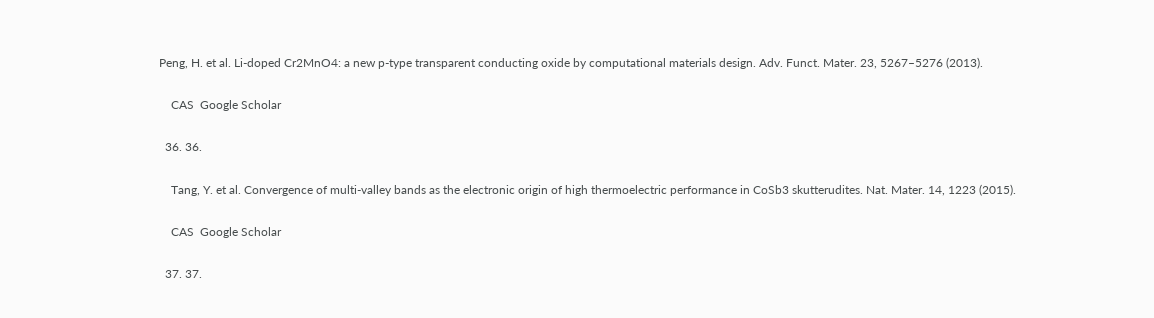Peng, H. et al. Li-doped Cr2MnO4: a new p-type transparent conducting oxide by computational materials design. Adv. Funct. Mater. 23, 5267–5276 (2013).

    CAS  Google Scholar

  36. 36.

    Tang, Y. et al. Convergence of multi-valley bands as the electronic origin of high thermoelectric performance in CoSb3 skutterudites. Nat. Mater. 14, 1223 (2015).

    CAS  Google Scholar

  37. 37.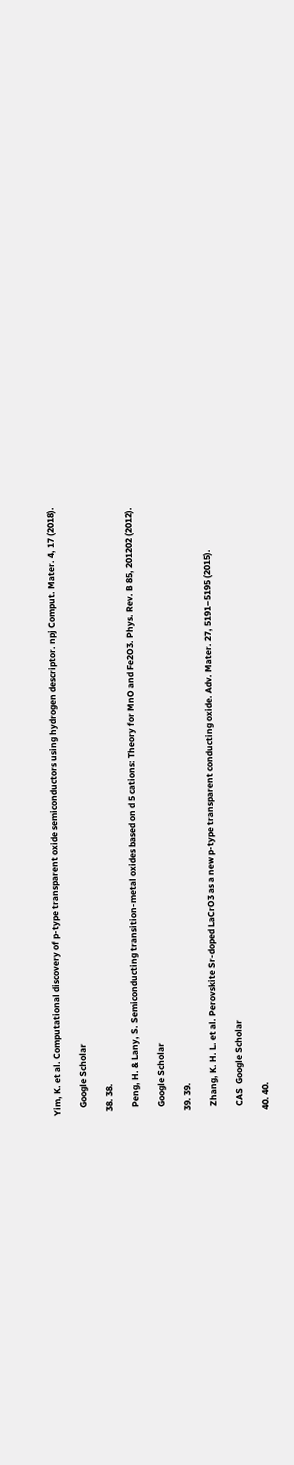Yim, K. et al. Computational discovery of p-type transparent oxide semiconductors using hydrogen descriptor. npj Comput. Mater. 4, 17 (2018).

    Google Scholar

  38. 38.

    Peng, H. & Lany, S. Semiconducting transition-metal oxides based on d 5 cations: Theory for MnO and Fe2O3. Phys. Rev. B 85, 201202 (2012).

    Google Scholar

  39. 39.

    Zhang, K. H. L. et al. Perovskite Sr-doped LaCrO3 as a new p-type transparent conducting oxide. Adv. Mater. 27, 5191–5195 (2015).

    CAS  Google Scholar

  40. 40.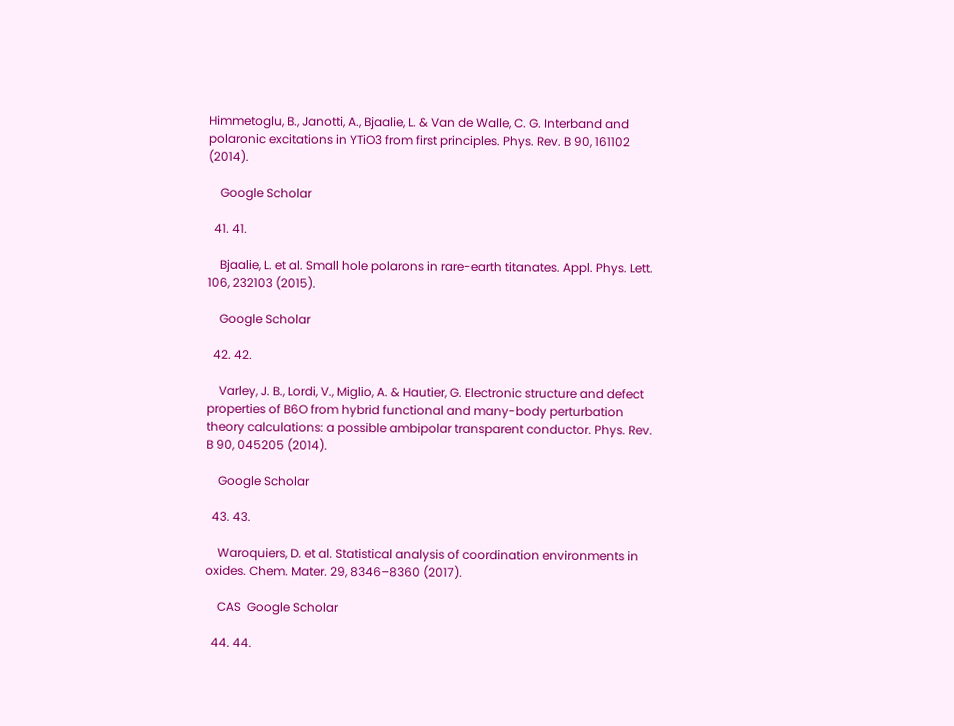Himmetoglu, B., Janotti, A., Bjaalie, L. & Van de Walle, C. G. Interband and polaronic excitations in YTiO3 from first principles. Phys. Rev. B 90, 161102 (2014).

    Google Scholar

  41. 41.

    Bjaalie, L. et al. Small hole polarons in rare-earth titanates. Appl. Phys. Lett. 106, 232103 (2015).

    Google Scholar

  42. 42.

    Varley, J. B., Lordi, V., Miglio, A. & Hautier, G. Electronic structure and defect properties of B6O from hybrid functional and many-body perturbation theory calculations: a possible ambipolar transparent conductor. Phys. Rev. B 90, 045205 (2014).

    Google Scholar

  43. 43.

    Waroquiers, D. et al. Statistical analysis of coordination environments in oxides. Chem. Mater. 29, 8346–8360 (2017).

    CAS  Google Scholar

  44. 44.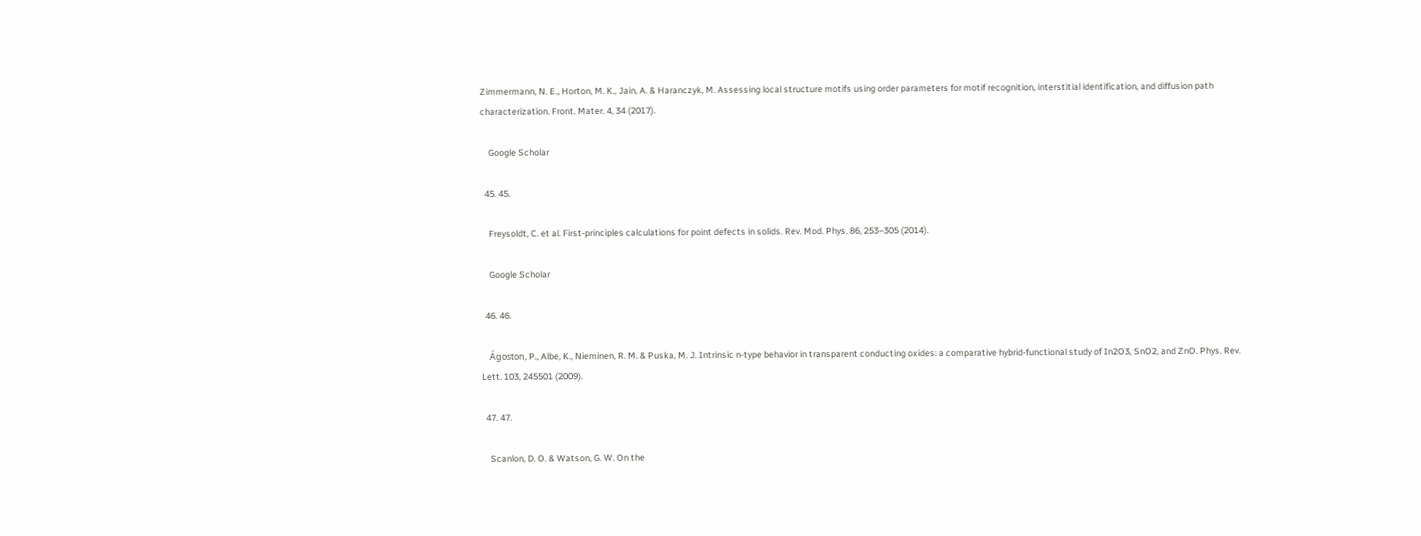Zimmermann, N. E., Horton, M. K., Jain, A. & Haranczyk, M. Assessing local structure motifs using order parameters for motif recognition, interstitial identification, and diffusion path characterization. Front. Mater. 4, 34 (2017).

    Google Scholar

  45. 45.

    Freysoldt, C. et al. First-principles calculations for point defects in solids. Rev. Mod. Phys. 86, 253–305 (2014).

    Google Scholar

  46. 46.

    Ágoston, P., Albe, K., Nieminen, R. M. & Puska, M. J. Intrinsic n-type behavior in transparent conducting oxides: a comparative hybrid-functional study of In2O3, SnO2, and ZnO. Phys. Rev. Lett. 103, 245501 (2009).

  47. 47.

    Scanlon, D. O. & Watson, G. W. On the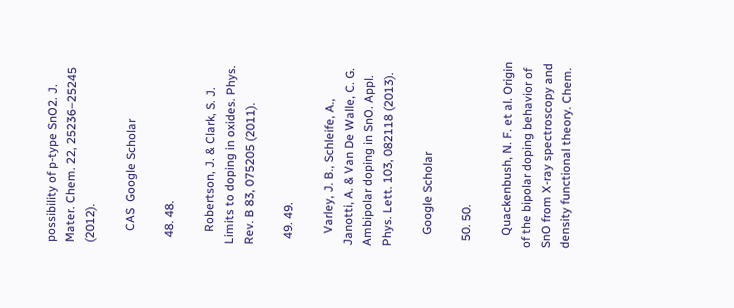possibility of p-type SnO2. J. Mater. Chem. 22, 25236–25245 (2012).

    CAS  Google Scholar

  48. 48.

    Robertson, J. & Clark, S. J. Limits to doping in oxides. Phys. Rev. B 83, 075205 (2011).

  49. 49.

    Varley, J. B., Schleife, A., Janotti, A. & Van De Walle, C. G. Ambipolar doping in SnO. Appl. Phys. Lett. 103, 082118 (2013).

    Google Scholar

  50. 50.

    Quackenbush, N. F. et al. Origin of the bipolar doping behavior of SnO from X-ray spectroscopy and density functional theory. Chem.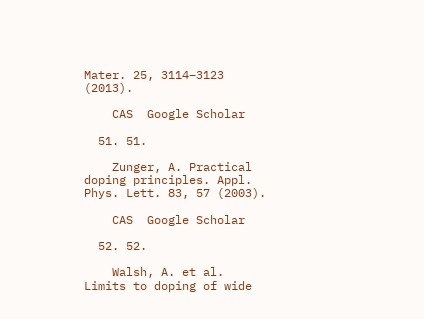Mater. 25, 3114–3123 (2013).

    CAS  Google Scholar

  51. 51.

    Zunger, A. Practical doping principles. Appl. Phys. Lett. 83, 57 (2003).

    CAS  Google Scholar

  52. 52.

    Walsh, A. et al. Limits to doping of wide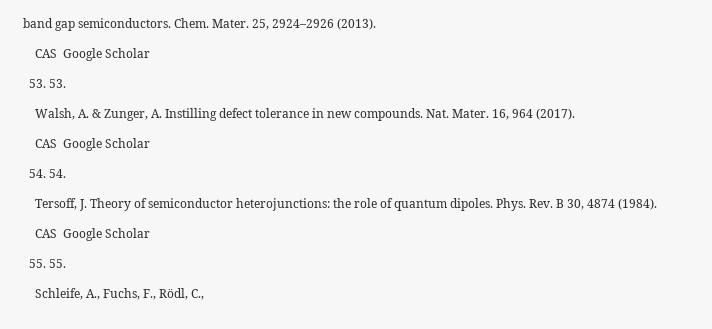band gap semiconductors. Chem. Mater. 25, 2924–2926 (2013).

    CAS  Google Scholar

  53. 53.

    Walsh, A. & Zunger, A. Instilling defect tolerance in new compounds. Nat. Mater. 16, 964 (2017).

    CAS  Google Scholar

  54. 54.

    Tersoff, J. Theory of semiconductor heterojunctions: the role of quantum dipoles. Phys. Rev. B 30, 4874 (1984).

    CAS  Google Scholar

  55. 55.

    Schleife, A., Fuchs, F., Rödl, C.,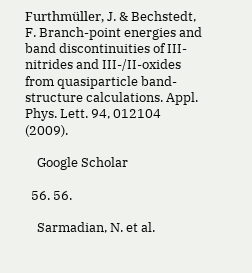Furthmüller, J. & Bechstedt, F. Branch-point energies and band discontinuities of III-nitrides and III-/II-oxides from quasiparticle band-structure calculations. Appl. Phys. Lett. 94, 012104 (2009).

    Google Scholar

  56. 56.

    Sarmadian, N. et al.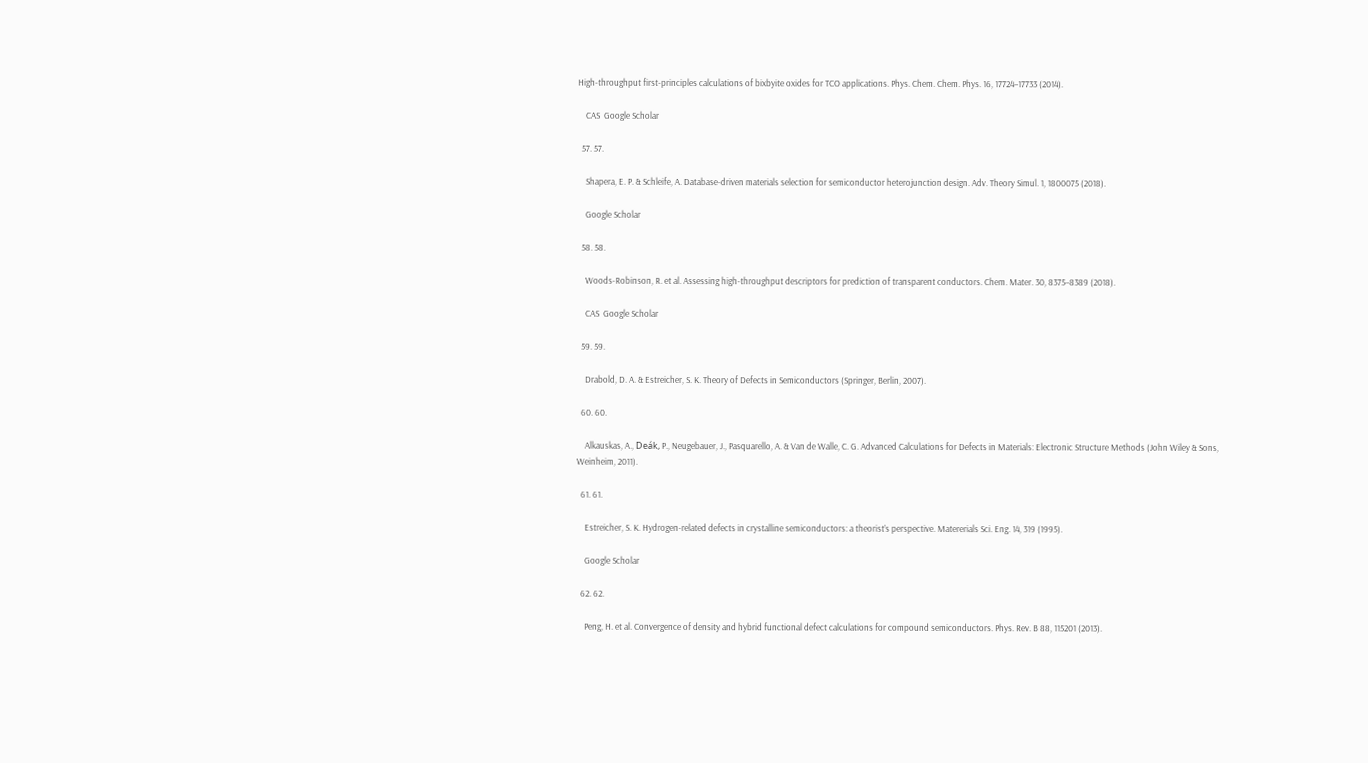High-throughput first-principles calculations of bixbyite oxides for TCO applications. Phys. Chem. Chem. Phys. 16, 17724–17733 (2014).

    CAS  Google Scholar

  57. 57.

    Shapera, E. P. & Schleife, A. Database-driven materials selection for semiconductor heterojunction design. Adv. Theory Simul. 1, 1800075 (2018).

    Google Scholar

  58. 58.

    Woods-Robinson, R. et al. Assessing high-throughput descriptors for prediction of transparent conductors. Chem. Mater. 30, 8375–8389 (2018).

    CAS  Google Scholar

  59. 59.

    Drabold, D. A. & Estreicher, S. K. Theory of Defects in Semiconductors (Springer, Berlin, 2007).

  60. 60.

    Alkauskas, A., Deák, P., Neugebauer, J., Pasquarello, A. & Van de Walle, C. G. Advanced Calculations for Defects in Materials: Electronic Structure Methods (John Wiley & Sons, Weinheim, 2011).

  61. 61.

    Estreicher, S. K. Hydrogen-related defects in crystalline semiconductors: a theorist’s perspective. Matererials Sci. Eng. 14, 319 (1995).

    Google Scholar

  62. 62.

    Peng, H. et al. Convergence of density and hybrid functional defect calculations for compound semiconductors. Phys. Rev. B 88, 115201 (2013).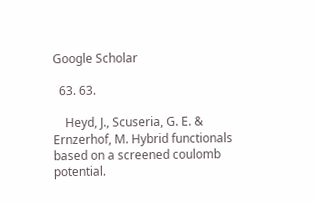Google Scholar

  63. 63.

    Heyd, J., Scuseria, G. E. & Ernzerhof, M. Hybrid functionals based on a screened coulomb potential.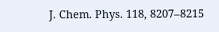J. Chem. Phys. 118, 8207–8215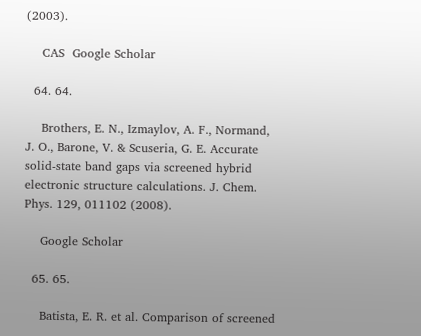(2003).

    CAS  Google Scholar

  64. 64.

    Brothers, E. N., Izmaylov, A. F., Normand, J. O., Barone, V. & Scuseria, G. E. Accurate solid-state band gaps via screened hybrid electronic structure calculations. J. Chem. Phys. 129, 011102 (2008).

    Google Scholar

  65. 65.

    Batista, E. R. et al. Comparison of screened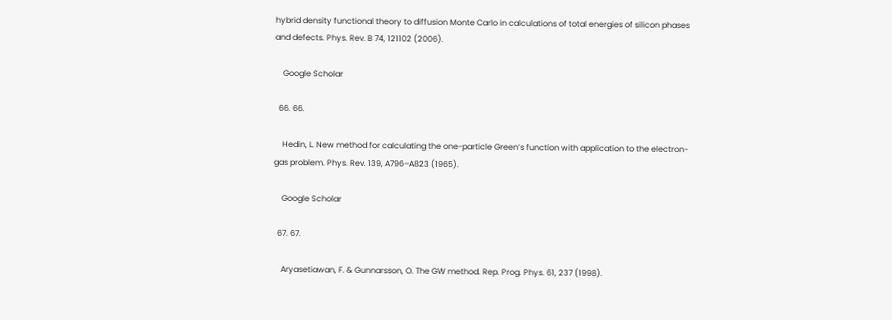hybrid density functional theory to diffusion Monte Carlo in calculations of total energies of silicon phases and defects. Phys. Rev. B 74, 121102 (2006).

    Google Scholar

  66. 66.

    Hedin, L. New method for calculating the one-particle Green’s function with application to the electron-gas problem. Phys. Rev. 139, A796–A823 (1965).

    Google Scholar

  67. 67.

    Aryasetiawan, F. & Gunnarsson, O. The GW method. Rep. Prog. Phys. 61, 237 (1998).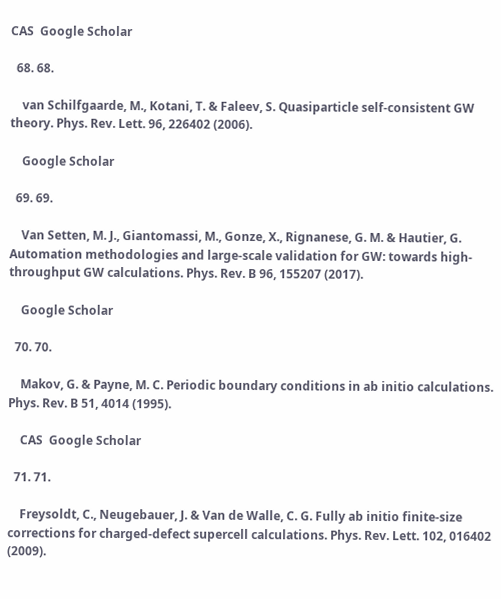CAS  Google Scholar

  68. 68.

    van Schilfgaarde, M., Kotani, T. & Faleev, S. Quasiparticle self-consistent GW theory. Phys. Rev. Lett. 96, 226402 (2006).

    Google Scholar

  69. 69.

    Van Setten, M. J., Giantomassi, M., Gonze, X., Rignanese, G. M. & Hautier, G. Automation methodologies and large-scale validation for GW: towards high-throughput GW calculations. Phys. Rev. B 96, 155207 (2017).

    Google Scholar

  70. 70.

    Makov, G. & Payne, M. C. Periodic boundary conditions in ab initio calculations. Phys. Rev. B 51, 4014 (1995).

    CAS  Google Scholar

  71. 71.

    Freysoldt, C., Neugebauer, J. & Van de Walle, C. G. Fully ab initio finite-size corrections for charged-defect supercell calculations. Phys. Rev. Lett. 102, 016402 (2009).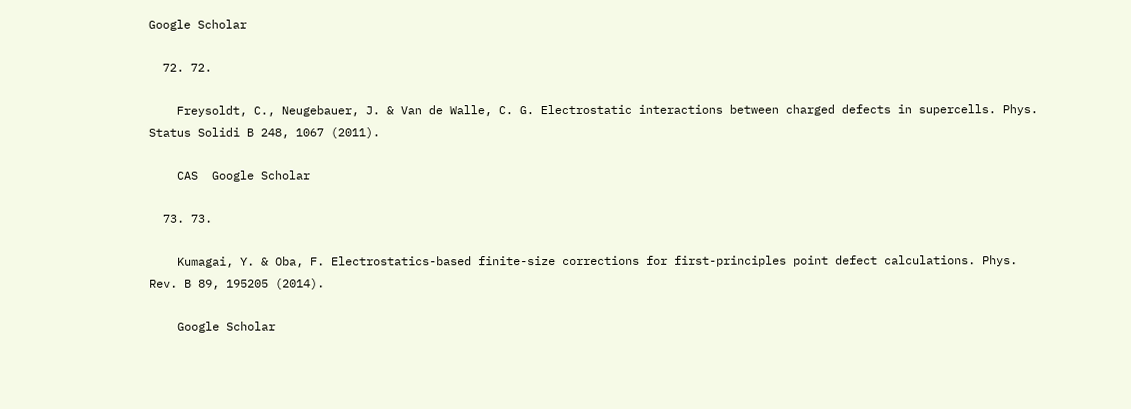Google Scholar

  72. 72.

    Freysoldt, C., Neugebauer, J. & Van de Walle, C. G. Electrostatic interactions between charged defects in supercells. Phys. Status Solidi B 248, 1067 (2011).

    CAS  Google Scholar

  73. 73.

    Kumagai, Y. & Oba, F. Electrostatics-based finite-size corrections for first-principles point defect calculations. Phys. Rev. B 89, 195205 (2014).

    Google Scholar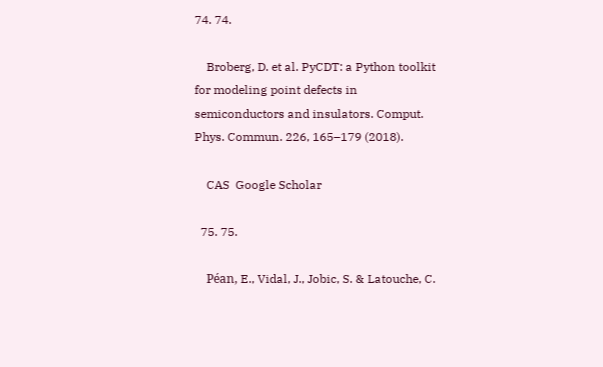74. 74.

    Broberg, D. et al. PyCDT: a Python toolkit for modeling point defects in semiconductors and insulators. Comput. Phys. Commun. 226, 165–179 (2018).

    CAS  Google Scholar

  75. 75.

    Péan, E., Vidal, J., Jobic, S. & Latouche, C.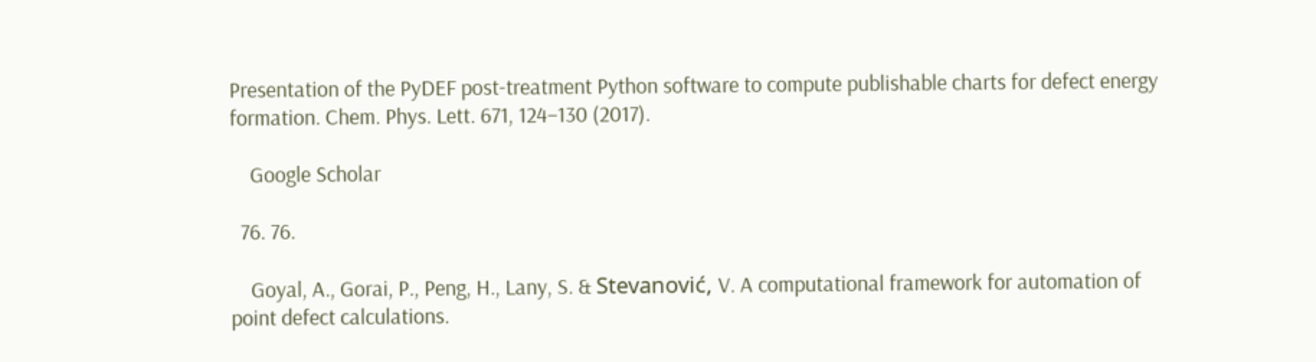Presentation of the PyDEF post-treatment Python software to compute publishable charts for defect energy formation. Chem. Phys. Lett. 671, 124–130 (2017).

    Google Scholar

  76. 76.

    Goyal, A., Gorai, P., Peng, H., Lany, S. & Stevanović, V. A computational framework for automation of point defect calculations.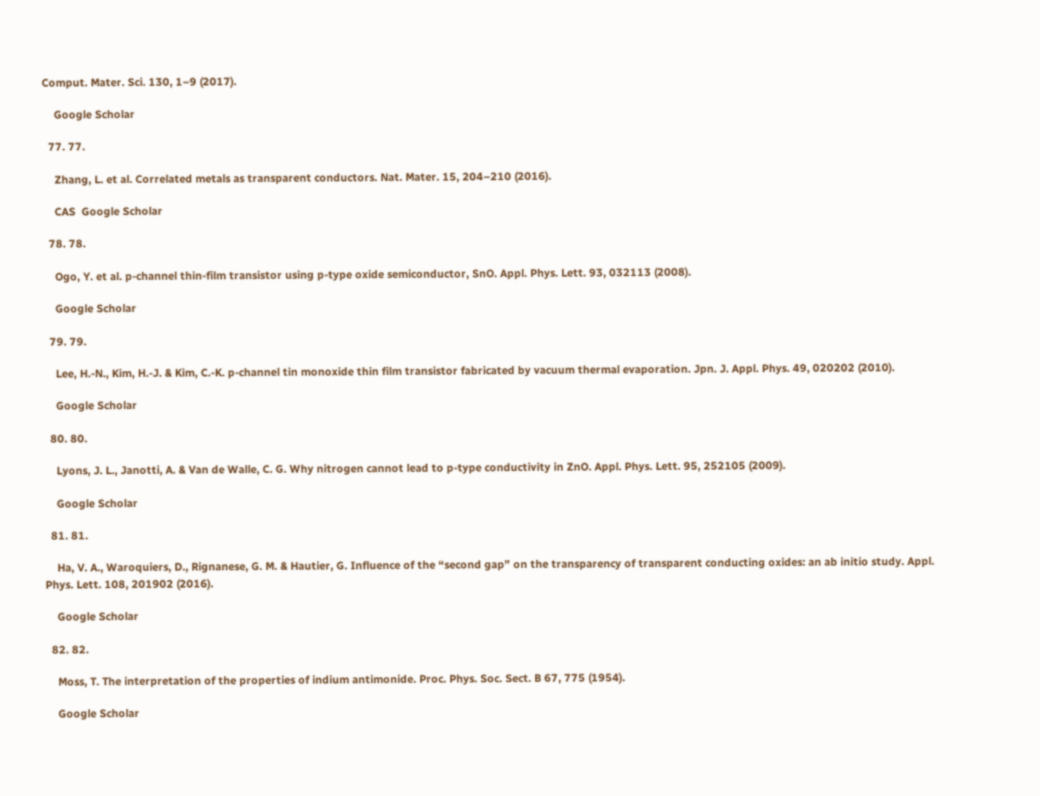Comput. Mater. Sci. 130, 1–9 (2017).

    Google Scholar

  77. 77.

    Zhang, L. et al. Correlated metals as transparent conductors. Nat. Mater. 15, 204–210 (2016).

    CAS  Google Scholar

  78. 78.

    Ogo, Y. et al. p-channel thin-film transistor using p-type oxide semiconductor, SnO. Appl. Phys. Lett. 93, 032113 (2008).

    Google Scholar

  79. 79.

    Lee, H.-N., Kim, H.-J. & Kim, C.-K. p-channel tin monoxide thin film transistor fabricated by vacuum thermal evaporation. Jpn. J. Appl. Phys. 49, 020202 (2010).

    Google Scholar

  80. 80.

    Lyons, J. L., Janotti, A. & Van de Walle, C. G. Why nitrogen cannot lead to p-type conductivity in ZnO. Appl. Phys. Lett. 95, 252105 (2009).

    Google Scholar

  81. 81.

    Ha, V. A., Waroquiers, D., Rignanese, G. M. & Hautier, G. Influence of the “second gap” on the transparency of transparent conducting oxides: an ab initio study. Appl. Phys. Lett. 108, 201902 (2016).

    Google Scholar

  82. 82.

    Moss, T. The interpretation of the properties of indium antimonide. Proc. Phys. Soc. Sect. B 67, 775 (1954).

    Google Scholar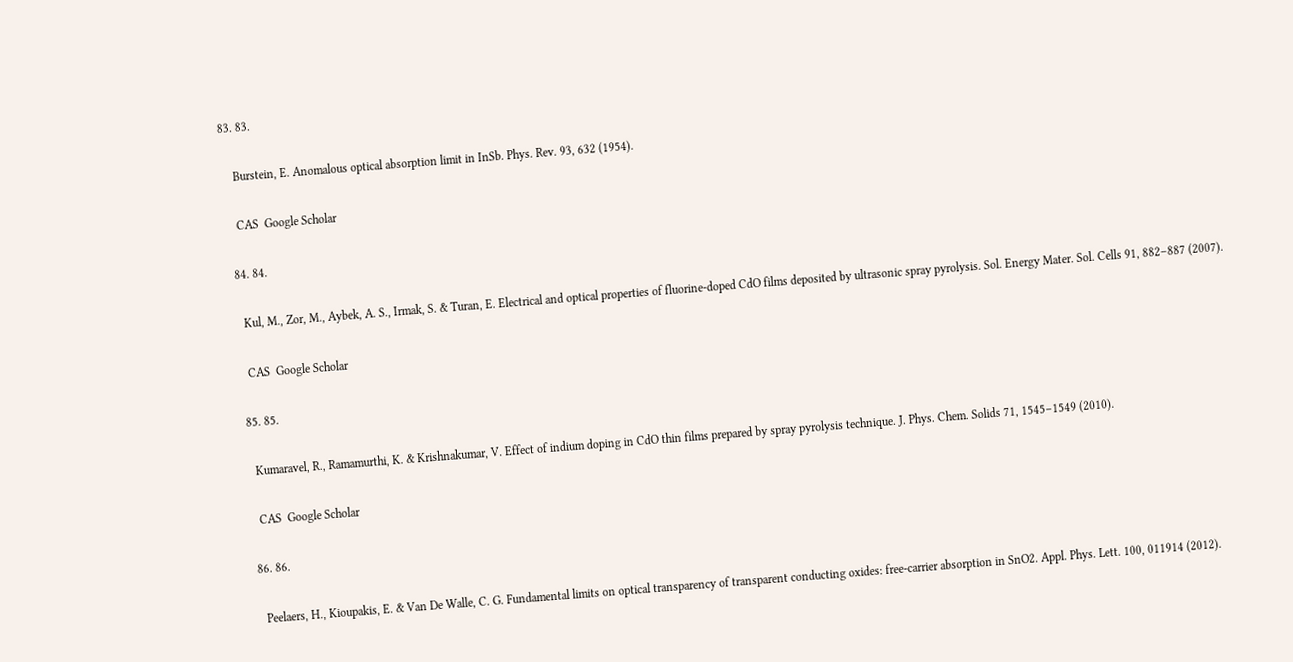83. 83.

    Burstein, E. Anomalous optical absorption limit in InSb. Phys. Rev. 93, 632 (1954).

    CAS  Google Scholar

  84. 84.

    Kul, M., Zor, M., Aybek, A. S., Irmak, S. & Turan, E. Electrical and optical properties of fluorine-doped CdO films deposited by ultrasonic spray pyrolysis. Sol. Energy Mater. Sol. Cells 91, 882–887 (2007).

    CAS  Google Scholar

  85. 85.

    Kumaravel, R., Ramamurthi, K. & Krishnakumar, V. Effect of indium doping in CdO thin films prepared by spray pyrolysis technique. J. Phys. Chem. Solids 71, 1545–1549 (2010).

    CAS  Google Scholar

  86. 86.

    Peelaers, H., Kioupakis, E. & Van De Walle, C. G. Fundamental limits on optical transparency of transparent conducting oxides: free-carrier absorption in SnO2. Appl. Phys. Lett. 100, 011914 (2012).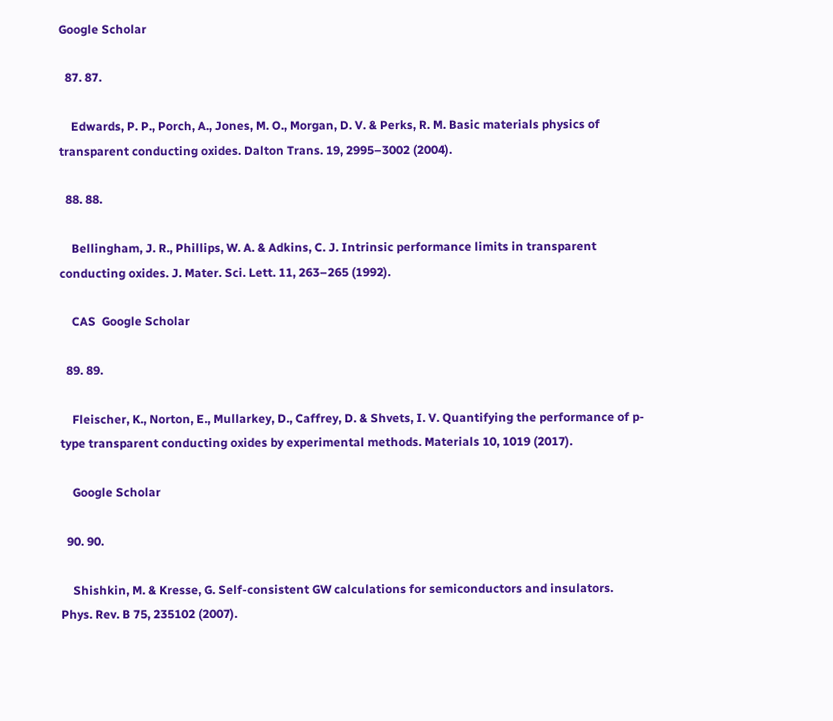Google Scholar

  87. 87.

    Edwards, P. P., Porch, A., Jones, M. O., Morgan, D. V. & Perks, R. M. Basic materials physics of transparent conducting oxides. Dalton Trans. 19, 2995–3002 (2004).

  88. 88.

    Bellingham, J. R., Phillips, W. A. & Adkins, C. J. Intrinsic performance limits in transparent conducting oxides. J. Mater. Sci. Lett. 11, 263–265 (1992).

    CAS  Google Scholar

  89. 89.

    Fleischer, K., Norton, E., Mullarkey, D., Caffrey, D. & Shvets, I. V. Quantifying the performance of p-type transparent conducting oxides by experimental methods. Materials 10, 1019 (2017).

    Google Scholar

  90. 90.

    Shishkin, M. & Kresse, G. Self-consistent GW calculations for semiconductors and insulators. Phys. Rev. B 75, 235102 (2007).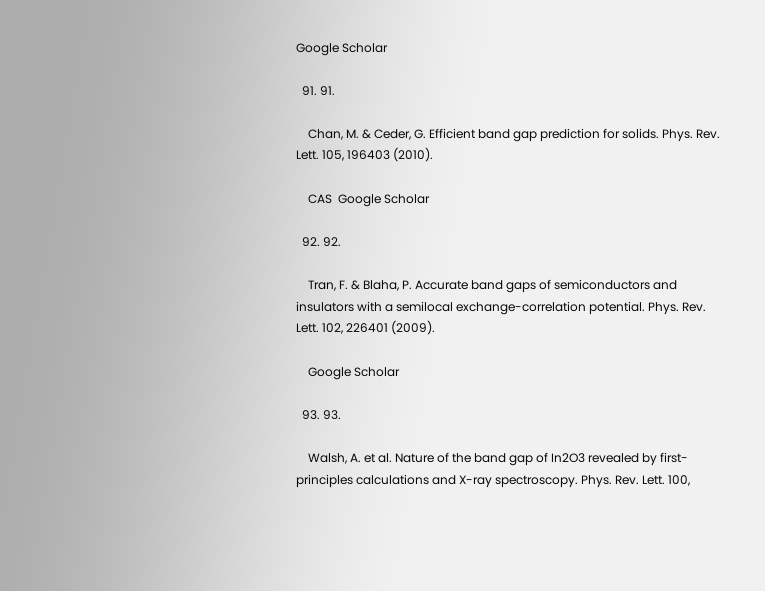Google Scholar

  91. 91.

    Chan, M. & Ceder, G. Efficient band gap prediction for solids. Phys. Rev. Lett. 105, 196403 (2010).

    CAS  Google Scholar

  92. 92.

    Tran, F. & Blaha, P. Accurate band gaps of semiconductors and insulators with a semilocal exchange-correlation potential. Phys. Rev. Lett. 102, 226401 (2009).

    Google Scholar

  93. 93.

    Walsh, A. et al. Nature of the band gap of In2O3 revealed by first-principles calculations and X-ray spectroscopy. Phys. Rev. Lett. 100,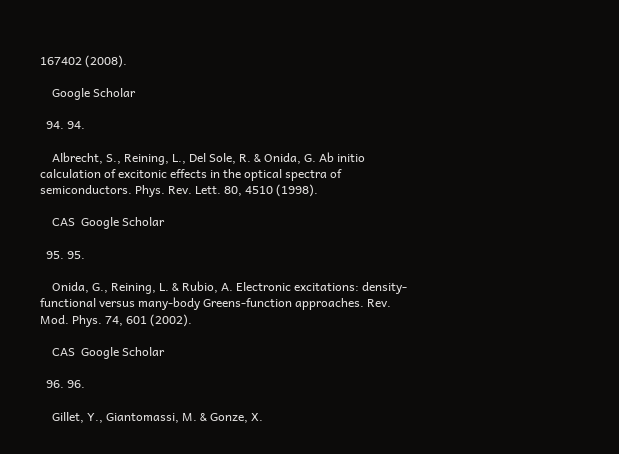167402 (2008).

    Google Scholar

  94. 94.

    Albrecht, S., Reining, L., Del Sole, R. & Onida, G. Ab initio calculation of excitonic effects in the optical spectra of semiconductors. Phys. Rev. Lett. 80, 4510 (1998).

    CAS  Google Scholar

  95. 95.

    Onida, G., Reining, L. & Rubio, A. Electronic excitations: density-functional versus many-body Greens-function approaches. Rev. Mod. Phys. 74, 601 (2002).

    CAS  Google Scholar

  96. 96.

    Gillet, Y., Giantomassi, M. & Gonze, X.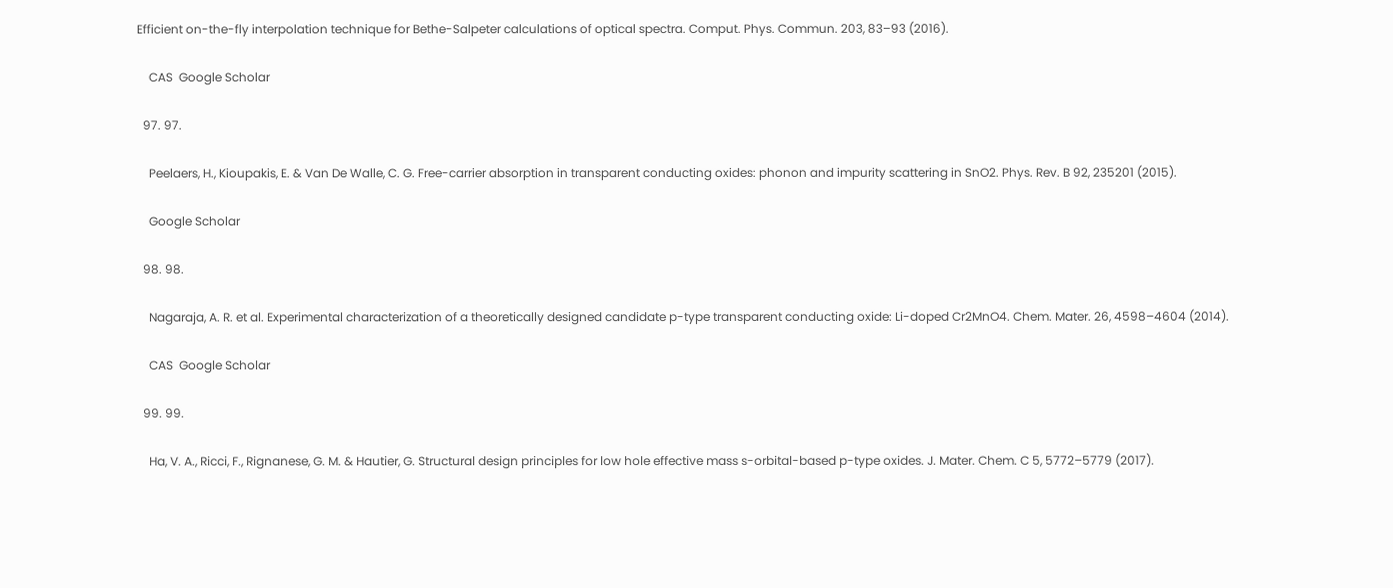Efficient on-the-fly interpolation technique for Bethe-Salpeter calculations of optical spectra. Comput. Phys. Commun. 203, 83–93 (2016).

    CAS  Google Scholar

  97. 97.

    Peelaers, H., Kioupakis, E. & Van De Walle, C. G. Free-carrier absorption in transparent conducting oxides: phonon and impurity scattering in SnO2. Phys. Rev. B 92, 235201 (2015).

    Google Scholar

  98. 98.

    Nagaraja, A. R. et al. Experimental characterization of a theoretically designed candidate p-type transparent conducting oxide: Li-doped Cr2MnO4. Chem. Mater. 26, 4598–4604 (2014).

    CAS  Google Scholar

  99. 99.

    Ha, V. A., Ricci, F., Rignanese, G. M. & Hautier, G. Structural design principles for low hole effective mass s-orbital-based p-type oxides. J. Mater. Chem. C 5, 5772–5779 (2017).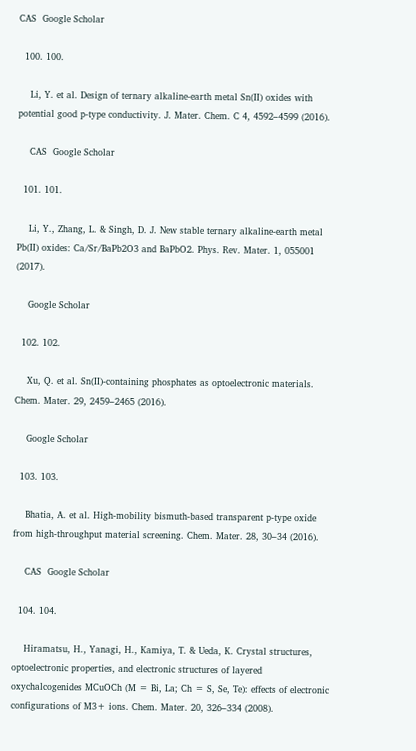CAS  Google Scholar

  100. 100.

    Li, Y. et al. Design of ternary alkaline-earth metal Sn(II) oxides with potential good p-type conductivity. J. Mater. Chem. C 4, 4592–4599 (2016).

    CAS  Google Scholar

  101. 101.

    Li, Y., Zhang, L. & Singh, D. J. New stable ternary alkaline-earth metal Pb(II) oxides: Ca/Sr/BaPb2O3 and BaPbO2. Phys. Rev. Mater. 1, 055001 (2017).

    Google Scholar

  102. 102.

    Xu, Q. et al. Sn(II)-containing phosphates as optoelectronic materials. Chem. Mater. 29, 2459–2465 (2016).

    Google Scholar

  103. 103.

    Bhatia, A. et al. High-mobility bismuth-based transparent p-type oxide from high-throughput material screening. Chem. Mater. 28, 30–34 (2016).

    CAS  Google Scholar

  104. 104.

    Hiramatsu, H., Yanagi, H., Kamiya, T. & Ueda, K. Crystal structures, optoelectronic properties, and electronic structures of layered oxychalcogenides MCuOCh (M = Bi, La; Ch = S, Se, Te): effects of electronic configurations of M3+ ions. Chem. Mater. 20, 326–334 (2008).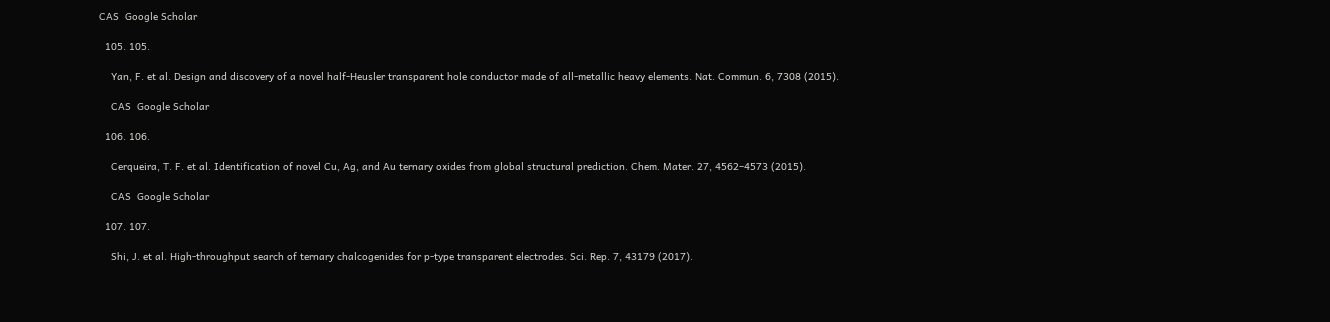CAS  Google Scholar

  105. 105.

    Yan, F. et al. Design and discovery of a novel half-Heusler transparent hole conductor made of all-metallic heavy elements. Nat. Commun. 6, 7308 (2015).

    CAS  Google Scholar

  106. 106.

    Cerqueira, T. F. et al. Identification of novel Cu, Ag, and Au ternary oxides from global structural prediction. Chem. Mater. 27, 4562–4573 (2015).

    CAS  Google Scholar

  107. 107.

    Shi, J. et al. High-throughput search of ternary chalcogenides for p-type transparent electrodes. Sci. Rep. 7, 43179 (2017).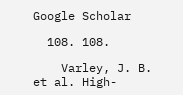Google Scholar

  108. 108.

    Varley, J. B. et al. High-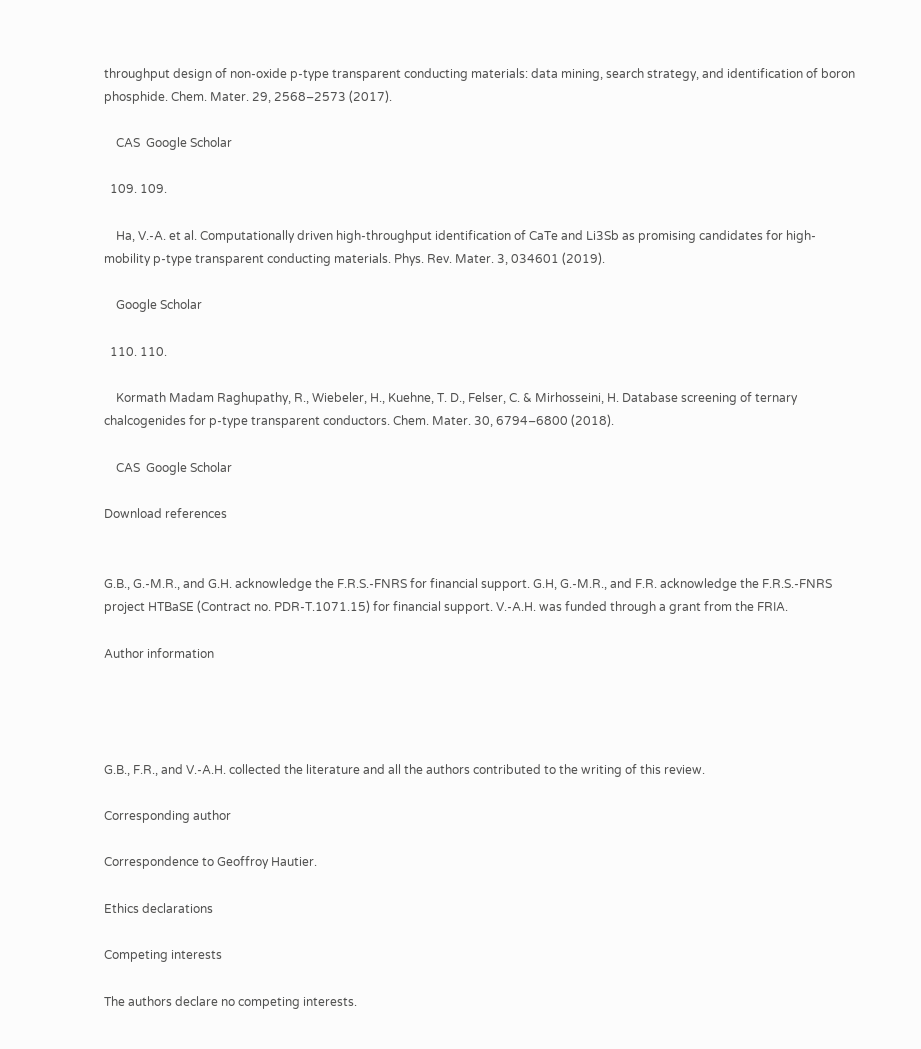throughput design of non-oxide p-type transparent conducting materials: data mining, search strategy, and identification of boron phosphide. Chem. Mater. 29, 2568–2573 (2017).

    CAS  Google Scholar

  109. 109.

    Ha, V.-A. et al. Computationally driven high-throughput identification of CaTe and Li3Sb as promising candidates for high-mobility p-type transparent conducting materials. Phys. Rev. Mater. 3, 034601 (2019).

    Google Scholar

  110. 110.

    Kormath Madam Raghupathy, R., Wiebeler, H., Kuehne, T. D., Felser, C. & Mirhosseini, H. Database screening of ternary chalcogenides for p-type transparent conductors. Chem. Mater. 30, 6794–6800 (2018).

    CAS  Google Scholar

Download references


G.B., G.-M.R., and G.H. acknowledge the F.R.S.-FNRS for financial support. G.H, G.-M.R., and F.R. acknowledge the F.R.S.-FNRS project HTBaSE (Contract no. PDR-T.1071.15) for financial support. V.-A.H. was funded through a grant from the FRIA.

Author information




G.B., F.R., and V.-A.H. collected the literature and all the authors contributed to the writing of this review.

Corresponding author

Correspondence to Geoffroy Hautier.

Ethics declarations

Competing interests

The authors declare no competing interests.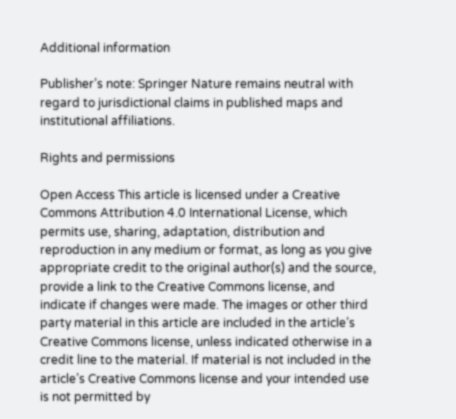Additional information

Publisher’s note: Springer Nature remains neutral with regard to jurisdictional claims in published maps and institutional affiliations.

Rights and permissions

Open Access This article is licensed under a Creative Commons Attribution 4.0 International License, which permits use, sharing, adaptation, distribution and reproduction in any medium or format, as long as you give appropriate credit to the original author(s) and the source, provide a link to the Creative Commons license, and indicate if changes were made. The images or other third party material in this article are included in the article’s Creative Commons license, unless indicated otherwise in a credit line to the material. If material is not included in the article’s Creative Commons license and your intended use is not permitted by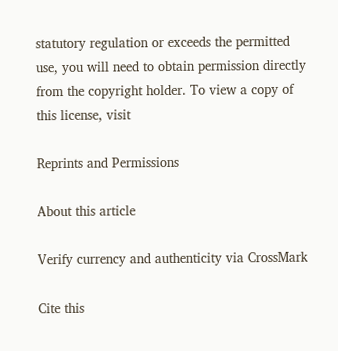statutory regulation or exceeds the permitted use, you will need to obtain permission directly from the copyright holder. To view a copy of this license, visit

Reprints and Permissions

About this article

Verify currency and authenticity via CrossMark

Cite this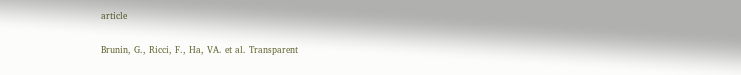article

Brunin, G., Ricci, F., Ha, VA. et al. Transparent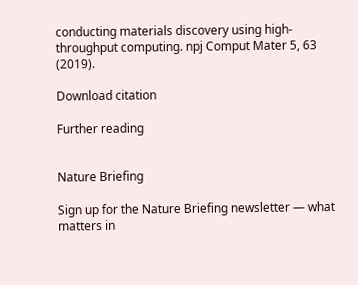conducting materials discovery using high-throughput computing. npj Comput Mater 5, 63 (2019).

Download citation

Further reading


Nature Briefing

Sign up for the Nature Briefing newsletter — what matters in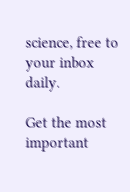science, free to your inbox daily.

Get the most important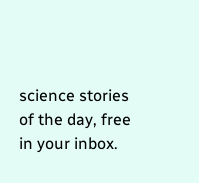science stories of the day, free in your inbox.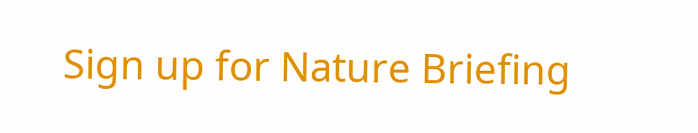Sign up for Nature Briefing